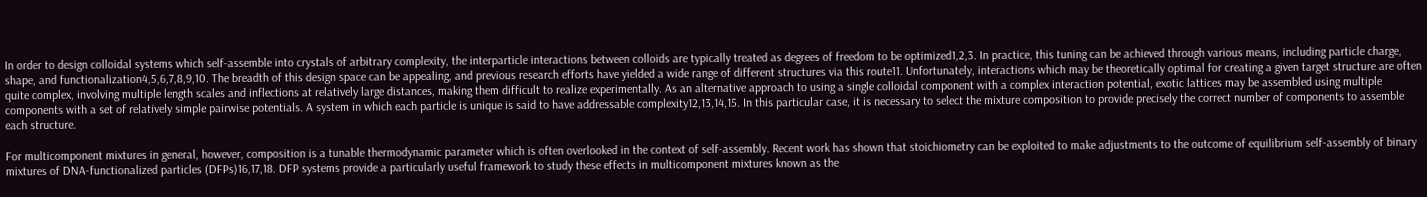In order to design colloidal systems which self-assemble into crystals of arbitrary complexity, the interparticle interactions between colloids are typically treated as degrees of freedom to be optimized1,2,3. In practice, this tuning can be achieved through various means, including particle charge, shape, and functionalization4,5,6,7,8,9,10. The breadth of this design space can be appealing, and previous research efforts have yielded a wide range of different structures via this route11. Unfortunately, interactions which may be theoretically optimal for creating a given target structure are often quite complex, involving multiple length scales and inflections at relatively large distances, making them difficult to realize experimentally. As an alternative approach to using a single colloidal component with a complex interaction potential, exotic lattices may be assembled using multiple components with a set of relatively simple pairwise potentials. A system in which each particle is unique is said to have addressable complexity12,13,14,15. In this particular case, it is necessary to select the mixture composition to provide precisely the correct number of components to assemble each structure.

For multicomponent mixtures in general, however, composition is a tunable thermodynamic parameter which is often overlooked in the context of self-assembly. Recent work has shown that stoichiometry can be exploited to make adjustments to the outcome of equilibrium self-assembly of binary mixtures of DNA-functionalized particles (DFPs)16,17,18. DFP systems provide a particularly useful framework to study these effects in multicomponent mixtures known as the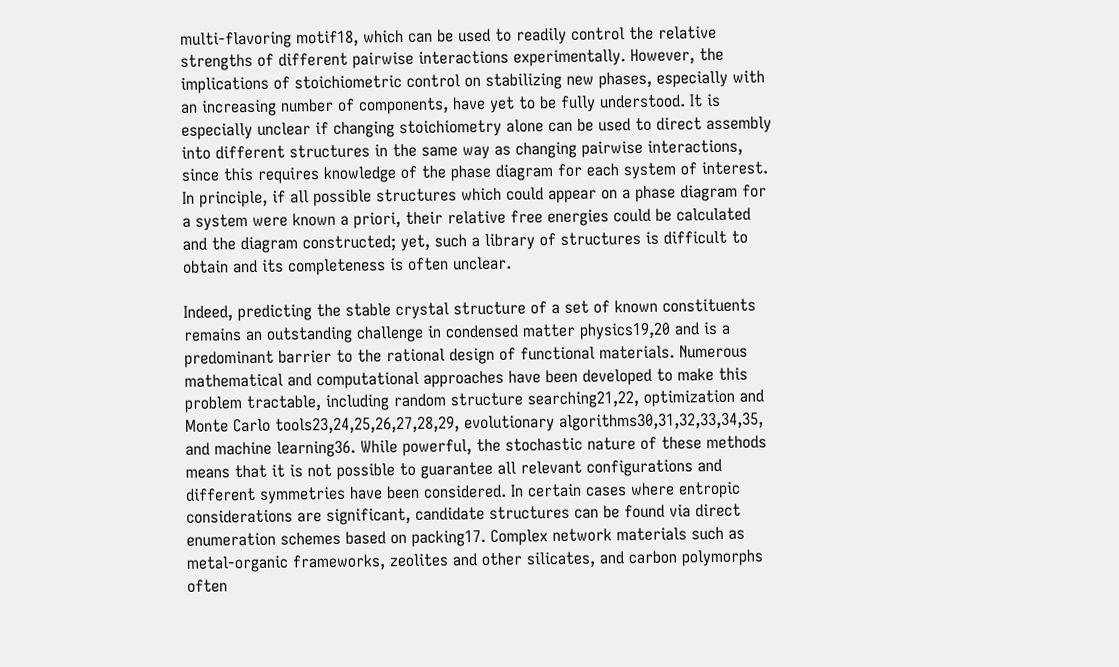multi-flavoring motif18, which can be used to readily control the relative strengths of different pairwise interactions experimentally. However, the implications of stoichiometric control on stabilizing new phases, especially with an increasing number of components, have yet to be fully understood. It is especially unclear if changing stoichiometry alone can be used to direct assembly into different structures in the same way as changing pairwise interactions, since this requires knowledge of the phase diagram for each system of interest. In principle, if all possible structures which could appear on a phase diagram for a system were known a priori, their relative free energies could be calculated and the diagram constructed; yet, such a library of structures is difficult to obtain and its completeness is often unclear.

Indeed, predicting the stable crystal structure of a set of known constituents remains an outstanding challenge in condensed matter physics19,20 and is a predominant barrier to the rational design of functional materials. Numerous mathematical and computational approaches have been developed to make this problem tractable, including random structure searching21,22, optimization and Monte Carlo tools23,24,25,26,27,28,29, evolutionary algorithms30,31,32,33,34,35, and machine learning36. While powerful, the stochastic nature of these methods means that it is not possible to guarantee all relevant configurations and different symmetries have been considered. In certain cases where entropic considerations are significant, candidate structures can be found via direct enumeration schemes based on packing17. Complex network materials such as metal-organic frameworks, zeolites and other silicates, and carbon polymorphs often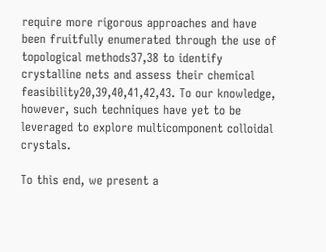require more rigorous approaches and have been fruitfully enumerated through the use of topological methods37,38 to identify crystalline nets and assess their chemical feasibility20,39,40,41,42,43. To our knowledge, however, such techniques have yet to be leveraged to explore multicomponent colloidal crystals.

To this end, we present a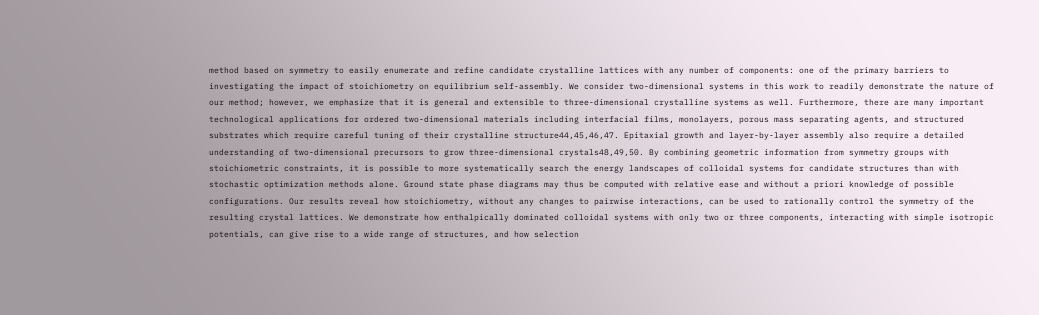method based on symmetry to easily enumerate and refine candidate crystalline lattices with any number of components: one of the primary barriers to investigating the impact of stoichiometry on equilibrium self-assembly. We consider two-dimensional systems in this work to readily demonstrate the nature of our method; however, we emphasize that it is general and extensible to three-dimensional crystalline systems as well. Furthermore, there are many important technological applications for ordered two-dimensional materials including interfacial films, monolayers, porous mass separating agents, and structured substrates which require careful tuning of their crystalline structure44,45,46,47. Epitaxial growth and layer-by-layer assembly also require a detailed understanding of two-dimensional precursors to grow three-dimensional crystals48,49,50. By combining geometric information from symmetry groups with stoichiometric constraints, it is possible to more systematically search the energy landscapes of colloidal systems for candidate structures than with stochastic optimization methods alone. Ground state phase diagrams may thus be computed with relative ease and without a priori knowledge of possible configurations. Our results reveal how stoichiometry, without any changes to pairwise interactions, can be used to rationally control the symmetry of the resulting crystal lattices. We demonstrate how enthalpically dominated colloidal systems with only two or three components, interacting with simple isotropic potentials, can give rise to a wide range of structures, and how selection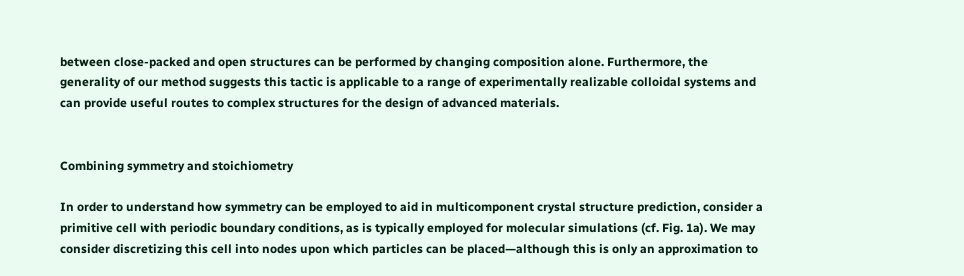between close-packed and open structures can be performed by changing composition alone. Furthermore, the generality of our method suggests this tactic is applicable to a range of experimentally realizable colloidal systems and can provide useful routes to complex structures for the design of advanced materials.


Combining symmetry and stoichiometry

In order to understand how symmetry can be employed to aid in multicomponent crystal structure prediction, consider a primitive cell with periodic boundary conditions, as is typically employed for molecular simulations (cf. Fig. 1a). We may consider discretizing this cell into nodes upon which particles can be placed—although this is only an approximation to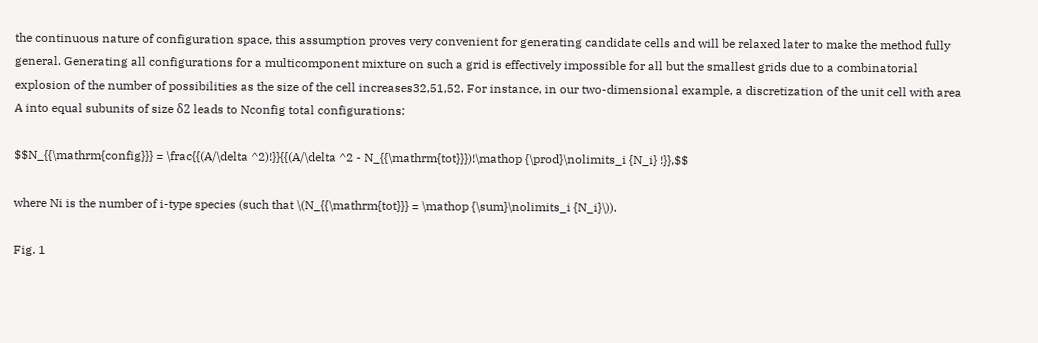the continuous nature of configuration space, this assumption proves very convenient for generating candidate cells and will be relaxed later to make the method fully general. Generating all configurations for a multicomponent mixture on such a grid is effectively impossible for all but the smallest grids due to a combinatorial explosion of the number of possibilities as the size of the cell increases32,51,52. For instance, in our two-dimensional example, a discretization of the unit cell with area A into equal subunits of size δ2 leads to Nconfig total configurations:

$$N_{{\mathrm{config}}} = \frac{{(A/\delta ^2)!}}{{(A/\delta ^2 - N_{{\mathrm{tot}}})!\mathop {\prod}\nolimits_i {N_i} !}},$$

where Ni is the number of i-type species (such that \(N_{{\mathrm{tot}}} = \mathop {\sum}\nolimits_i {N_i}\)).

Fig. 1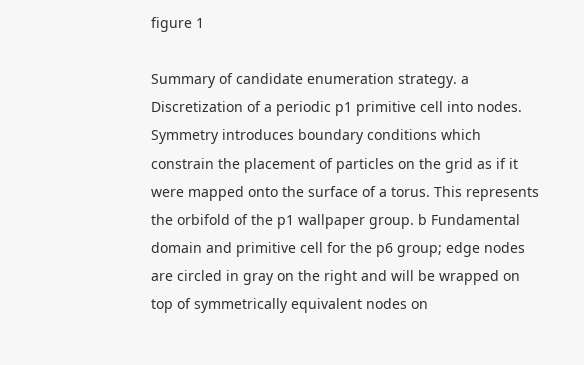figure 1

Summary of candidate enumeration strategy. a Discretization of a periodic p1 primitive cell into nodes. Symmetry introduces boundary conditions which constrain the placement of particles on the grid as if it were mapped onto the surface of a torus. This represents the orbifold of the p1 wallpaper group. b Fundamental domain and primitive cell for the p6 group; edge nodes are circled in gray on the right and will be wrapped on top of symmetrically equivalent nodes on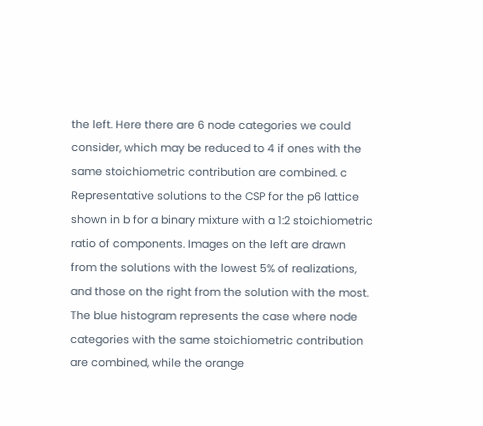the left. Here there are 6 node categories we could consider, which may be reduced to 4 if ones with the same stoichiometric contribution are combined. c Representative solutions to the CSP for the p6 lattice shown in b for a binary mixture with a 1:2 stoichiometric ratio of components. Images on the left are drawn from the solutions with the lowest 5% of realizations, and those on the right from the solution with the most. The blue histogram represents the case where node categories with the same stoichiometric contribution are combined, while the orange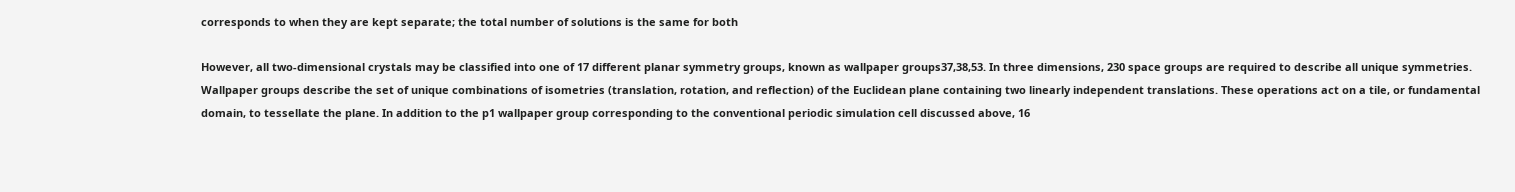corresponds to when they are kept separate; the total number of solutions is the same for both

However, all two-dimensional crystals may be classified into one of 17 different planar symmetry groups, known as wallpaper groups37,38,53. In three dimensions, 230 space groups are required to describe all unique symmetries. Wallpaper groups describe the set of unique combinations of isometries (translation, rotation, and reflection) of the Euclidean plane containing two linearly independent translations. These operations act on a tile, or fundamental domain, to tessellate the plane. In addition to the p1 wallpaper group corresponding to the conventional periodic simulation cell discussed above, 16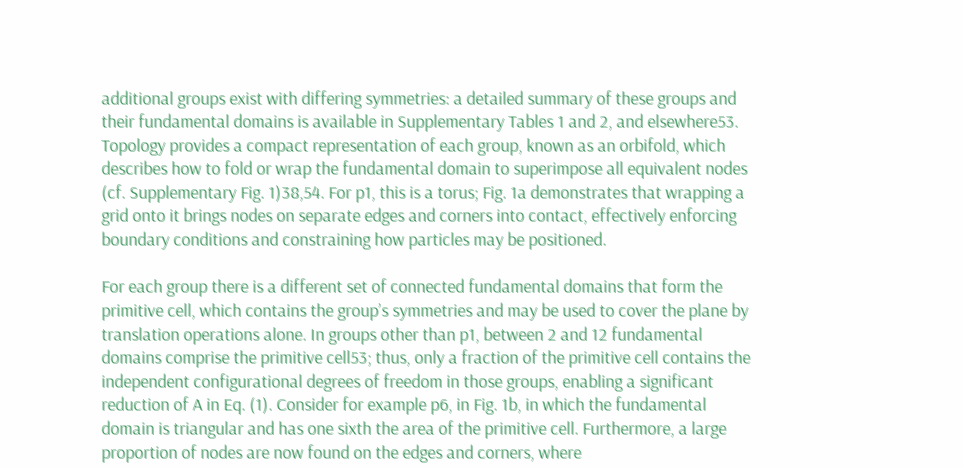additional groups exist with differing symmetries: a detailed summary of these groups and their fundamental domains is available in Supplementary Tables 1 and 2, and elsewhere53. Topology provides a compact representation of each group, known as an orbifold, which describes how to fold or wrap the fundamental domain to superimpose all equivalent nodes (cf. Supplementary Fig. 1)38,54. For p1, this is a torus; Fig. 1a demonstrates that wrapping a grid onto it brings nodes on separate edges and corners into contact, effectively enforcing boundary conditions and constraining how particles may be positioned.

For each group there is a different set of connected fundamental domains that form the primitive cell, which contains the group’s symmetries and may be used to cover the plane by translation operations alone. In groups other than p1, between 2 and 12 fundamental domains comprise the primitive cell53; thus, only a fraction of the primitive cell contains the independent configurational degrees of freedom in those groups, enabling a significant reduction of A in Eq. (1). Consider for example p6, in Fig. 1b, in which the fundamental domain is triangular and has one sixth the area of the primitive cell. Furthermore, a large proportion of nodes are now found on the edges and corners, where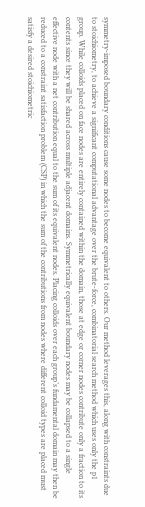symmetry-imposed boundary conditions cause some nodes to become equivalent to others. Our method leverages this, along with constraints due to stoichiometry, to achieve a significant computational advantage over the brute-force, combinatorial search method which uses only the p1 group. While colloids placed on face nodes are entirely contained within the domain, those at edge or corner nodes contribute only a fraction to its contents since they will be shared across multiple adjacent domains. Symmetrically equivalent boundary nodes may be collapsed to a single effective node with a net contribution equal to the sum of its equivalent nodes. Placing colloids over each group’s fundamental domain may then be reduced to a constraint satisfaction problem (CSP) in which the sum of the contributions from nodes where different colloid types are placed must satisfy a desired stoichiometric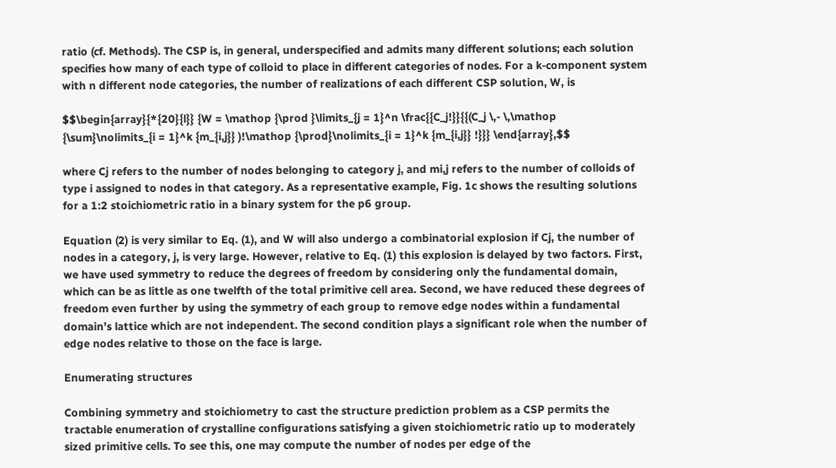ratio (cf. Methods). The CSP is, in general, underspecified and admits many different solutions; each solution specifies how many of each type of colloid to place in different categories of nodes. For a k-component system with n different node categories, the number of realizations of each different CSP solution, W, is

$$\begin{array}{*{20}{l}} {W = \mathop {\prod }\limits_{j = 1}^n \frac{{C_j!}}{{(C_j \,- \,\mathop {\sum}\nolimits_{i = 1}^k {m_{i,j}} )!\mathop {\prod}\nolimits_{i = 1}^k {m_{i,j}} !}}} \end{array},$$

where Cj refers to the number of nodes belonging to category j, and mi,j refers to the number of colloids of type i assigned to nodes in that category. As a representative example, Fig. 1c shows the resulting solutions for a 1:2 stoichiometric ratio in a binary system for the p6 group.

Equation (2) is very similar to Eq. (1), and W will also undergo a combinatorial explosion if Cj, the number of nodes in a category, j, is very large. However, relative to Eq. (1) this explosion is delayed by two factors. First, we have used symmetry to reduce the degrees of freedom by considering only the fundamental domain, which can be as little as one twelfth of the total primitive cell area. Second, we have reduced these degrees of freedom even further by using the symmetry of each group to remove edge nodes within a fundamental domain’s lattice which are not independent. The second condition plays a significant role when the number of edge nodes relative to those on the face is large.

Enumerating structures

Combining symmetry and stoichiometry to cast the structure prediction problem as a CSP permits the tractable enumeration of crystalline configurations satisfying a given stoichiometric ratio up to moderately sized primitive cells. To see this, one may compute the number of nodes per edge of the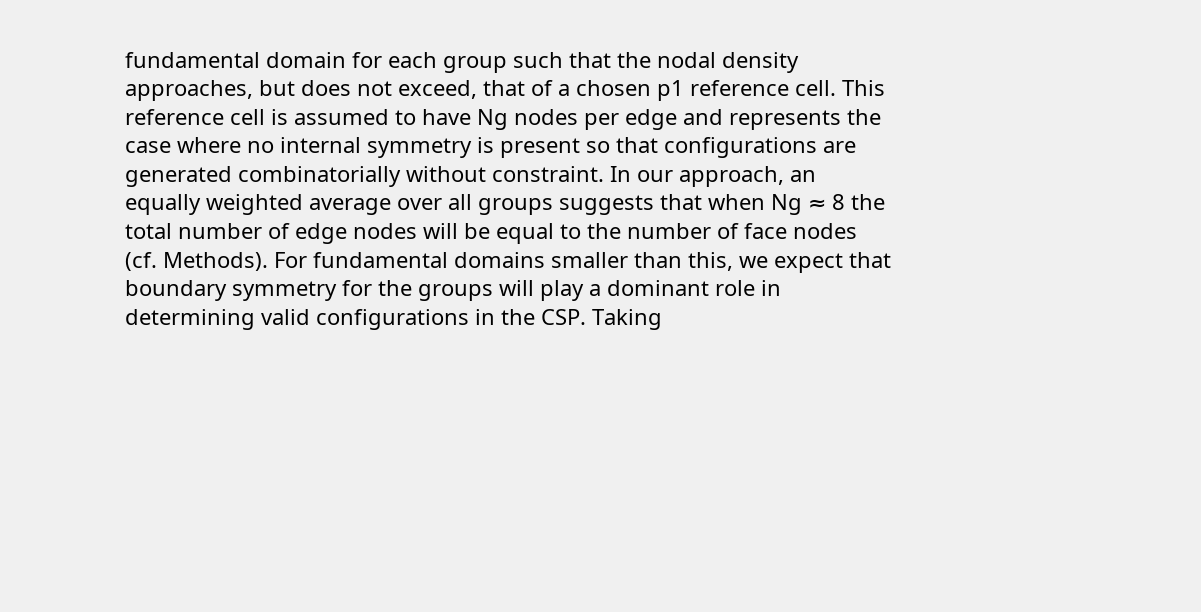fundamental domain for each group such that the nodal density approaches, but does not exceed, that of a chosen p1 reference cell. This reference cell is assumed to have Ng nodes per edge and represents the case where no internal symmetry is present so that configurations are generated combinatorially without constraint. In our approach, an equally weighted average over all groups suggests that when Ng ≈ 8 the total number of edge nodes will be equal to the number of face nodes (cf. Methods). For fundamental domains smaller than this, we expect that boundary symmetry for the groups will play a dominant role in determining valid configurations in the CSP. Taking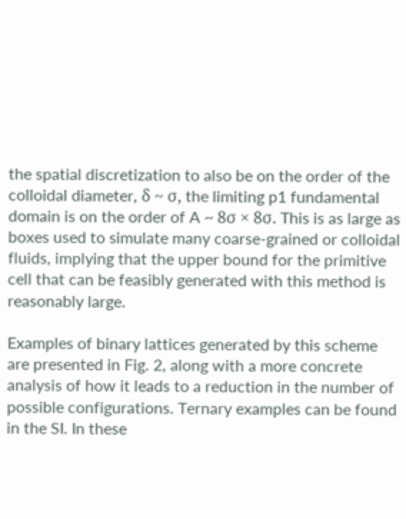the spatial discretization to also be on the order of the colloidal diameter, δ ~ σ, the limiting p1 fundamental domain is on the order of A ~ 8σ × 8σ. This is as large as boxes used to simulate many coarse-grained or colloidal fluids, implying that the upper bound for the primitive cell that can be feasibly generated with this method is reasonably large.

Examples of binary lattices generated by this scheme are presented in Fig. 2, along with a more concrete analysis of how it leads to a reduction in the number of possible configurations. Ternary examples can be found in the SI. In these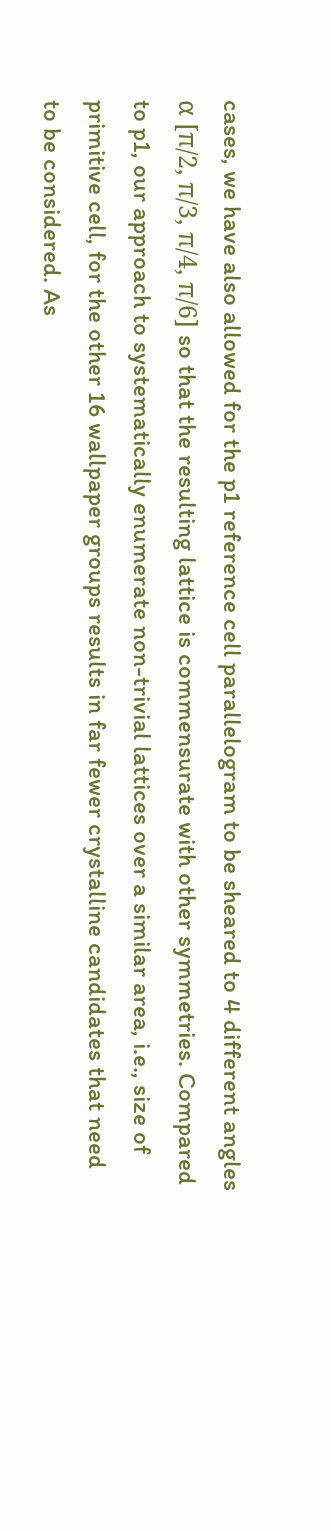cases, we have also allowed for the p1 reference cell parallelogram to be sheared to 4 different angles α [π/2, π/3, π/4, π/6] so that the resulting lattice is commensurate with other symmetries. Compared to p1, our approach to systematically enumerate non-trivial lattices over a similar area, i.e., size of primitive cell, for the other 16 wallpaper groups results in far fewer crystalline candidates that need to be considered. As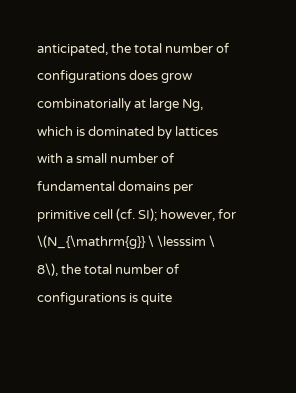anticipated, the total number of configurations does grow combinatorially at large Ng, which is dominated by lattices with a small number of fundamental domains per primitive cell (cf. SI); however, for \(N_{\mathrm{g}} \ \lesssim \ 8\), the total number of configurations is quite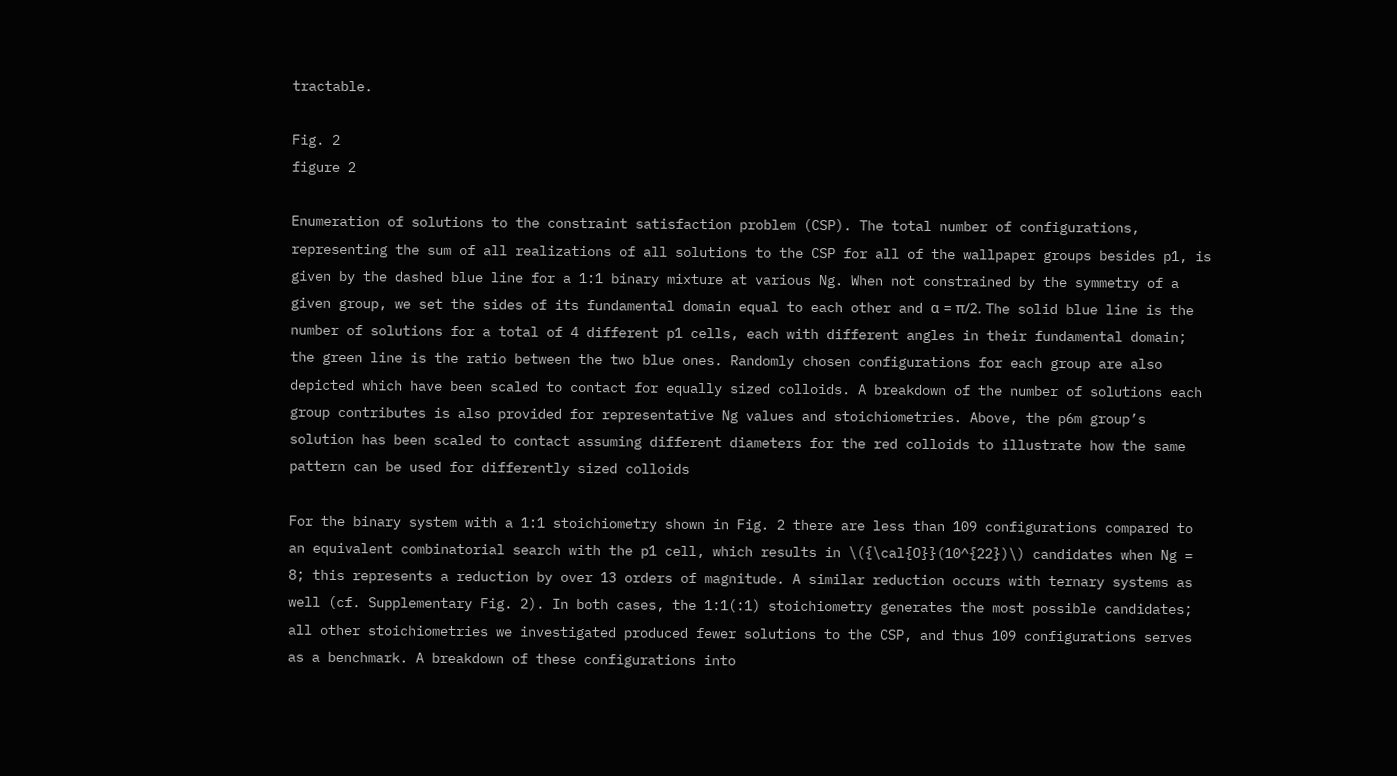tractable.

Fig. 2
figure 2

Enumeration of solutions to the constraint satisfaction problem (CSP). The total number of configurations, representing the sum of all realizations of all solutions to the CSP for all of the wallpaper groups besides p1, is given by the dashed blue line for a 1:1 binary mixture at various Ng. When not constrained by the symmetry of a given group, we set the sides of its fundamental domain equal to each other and α = π/2. The solid blue line is the number of solutions for a total of 4 different p1 cells, each with different angles in their fundamental domain; the green line is the ratio between the two blue ones. Randomly chosen configurations for each group are also depicted which have been scaled to contact for equally sized colloids. A breakdown of the number of solutions each group contributes is also provided for representative Ng values and stoichiometries. Above, the p6m group’s solution has been scaled to contact assuming different diameters for the red colloids to illustrate how the same pattern can be used for differently sized colloids

For the binary system with a 1:1 stoichiometry shown in Fig. 2 there are less than 109 configurations compared to an equivalent combinatorial search with the p1 cell, which results in \({\cal{O}}(10^{22})\) candidates when Ng = 8; this represents a reduction by over 13 orders of magnitude. A similar reduction occurs with ternary systems as well (cf. Supplementary Fig. 2). In both cases, the 1:1(:1) stoichiometry generates the most possible candidates; all other stoichiometries we investigated produced fewer solutions to the CSP, and thus 109 configurations serves as a benchmark. A breakdown of these configurations into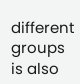different groups is also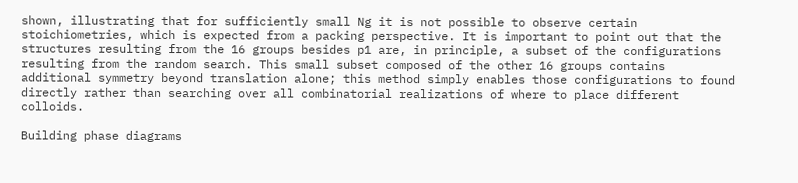shown, illustrating that for sufficiently small Ng it is not possible to observe certain stoichiometries, which is expected from a packing perspective. It is important to point out that the structures resulting from the 16 groups besides p1 are, in principle, a subset of the configurations resulting from the random search. This small subset composed of the other 16 groups contains additional symmetry beyond translation alone; this method simply enables those configurations to found directly rather than searching over all combinatorial realizations of where to place different colloids.

Building phase diagrams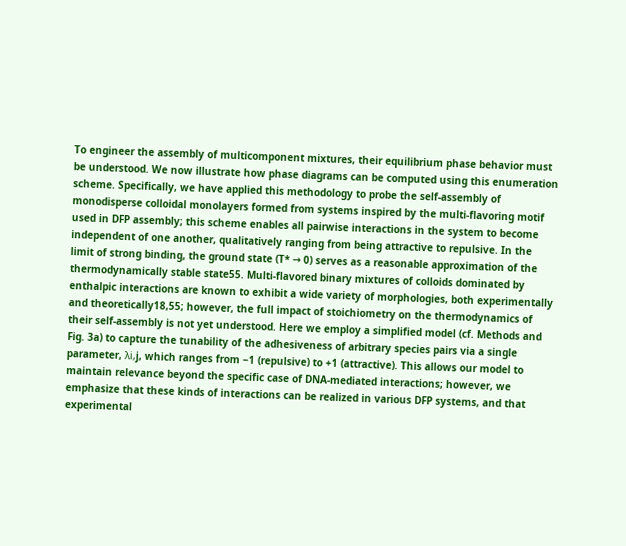To engineer the assembly of multicomponent mixtures, their equilibrium phase behavior must be understood. We now illustrate how phase diagrams can be computed using this enumeration scheme. Specifically, we have applied this methodology to probe the self-assembly of monodisperse colloidal monolayers formed from systems inspired by the multi-flavoring motif used in DFP assembly; this scheme enables all pairwise interactions in the system to become independent of one another, qualitatively ranging from being attractive to repulsive. In the limit of strong binding, the ground state (T* → 0) serves as a reasonable approximation of the thermodynamically stable state55. Multi-flavored binary mixtures of colloids dominated by enthalpic interactions are known to exhibit a wide variety of morphologies, both experimentally and theoretically18,55; however, the full impact of stoichiometry on the thermodynamics of their self-assembly is not yet understood. Here we employ a simplified model (cf. Methods and Fig. 3a) to capture the tunability of the adhesiveness of arbitrary species pairs via a single parameter, λi,j, which ranges from −1 (repulsive) to +1 (attractive). This allows our model to maintain relevance beyond the specific case of DNA-mediated interactions; however, we emphasize that these kinds of interactions can be realized in various DFP systems, and that experimental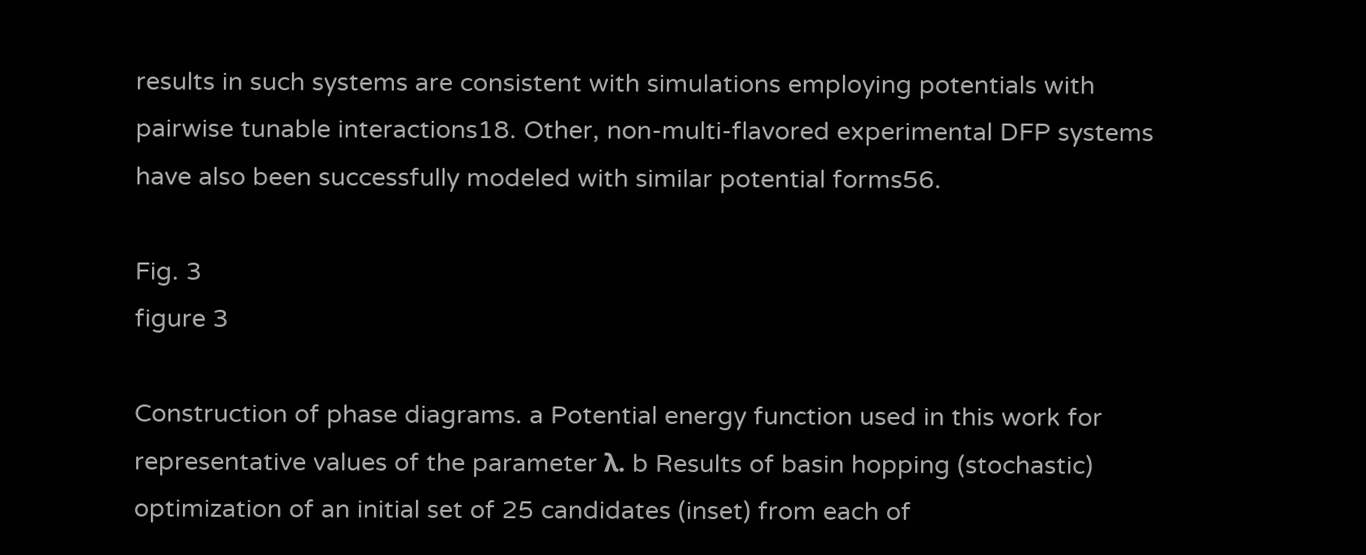results in such systems are consistent with simulations employing potentials with pairwise tunable interactions18. Other, non-multi-flavored experimental DFP systems have also been successfully modeled with similar potential forms56.

Fig. 3
figure 3

Construction of phase diagrams. a Potential energy function used in this work for representative values of the parameter λ. b Results of basin hopping (stochastic) optimization of an initial set of 25 candidates (inset) from each of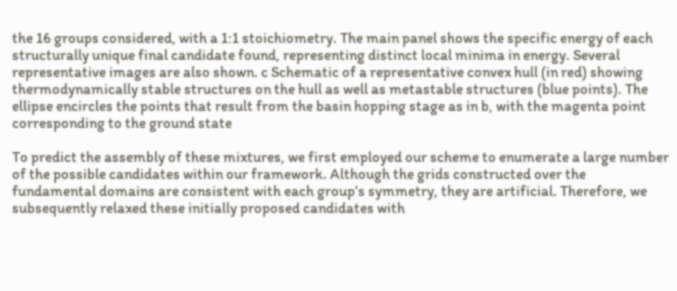the 16 groups considered, with a 1:1 stoichiometry. The main panel shows the specific energy of each structurally unique final candidate found, representing distinct local minima in energy. Several representative images are also shown. c Schematic of a representative convex hull (in red) showing thermodynamically stable structures on the hull as well as metastable structures (blue points). The ellipse encircles the points that result from the basin hopping stage as in b, with the magenta point corresponding to the ground state

To predict the assembly of these mixtures, we first employed our scheme to enumerate a large number of the possible candidates within our framework. Although the grids constructed over the fundamental domains are consistent with each group’s symmetry, they are artificial. Therefore, we subsequently relaxed these initially proposed candidates with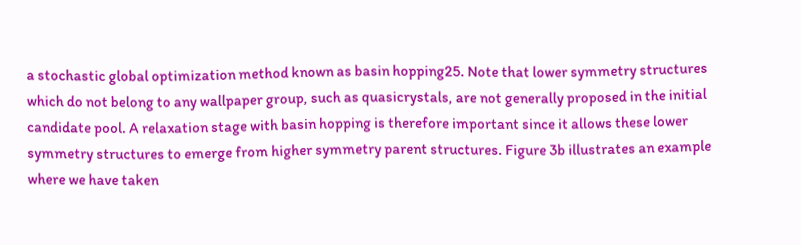a stochastic global optimization method known as basin hopping25. Note that lower symmetry structures which do not belong to any wallpaper group, such as quasicrystals, are not generally proposed in the initial candidate pool. A relaxation stage with basin hopping is therefore important since it allows these lower symmetry structures to emerge from higher symmetry parent structures. Figure 3b illustrates an example where we have taken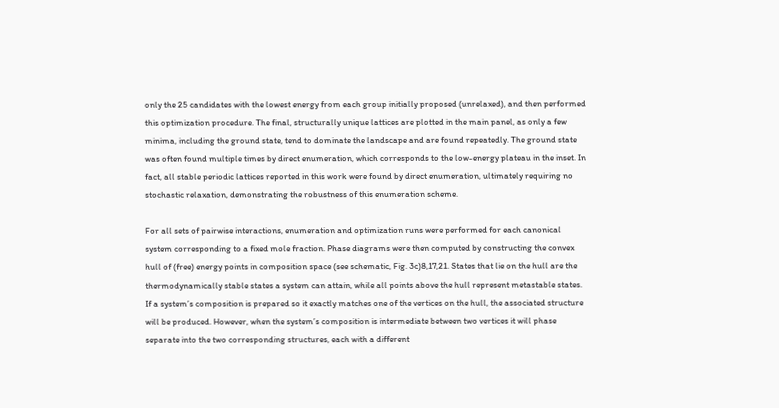only the 25 candidates with the lowest energy from each group initially proposed (unrelaxed), and then performed this optimization procedure. The final, structurally unique lattices are plotted in the main panel, as only a few minima, including the ground state, tend to dominate the landscape and are found repeatedly. The ground state was often found multiple times by direct enumeration, which corresponds to the low-energy plateau in the inset. In fact, all stable periodic lattices reported in this work were found by direct enumeration, ultimately requiring no stochastic relaxation, demonstrating the robustness of this enumeration scheme.

For all sets of pairwise interactions, enumeration and optimization runs were performed for each canonical system corresponding to a fixed mole fraction. Phase diagrams were then computed by constructing the convex hull of (free) energy points in composition space (see schematic, Fig. 3c)8,17,21. States that lie on the hull are the thermodynamically stable states a system can attain, while all points above the hull represent metastable states. If a system’s composition is prepared so it exactly matches one of the vertices on the hull, the associated structure will be produced. However, when the system’s composition is intermediate between two vertices it will phase separate into the two corresponding structures, each with a different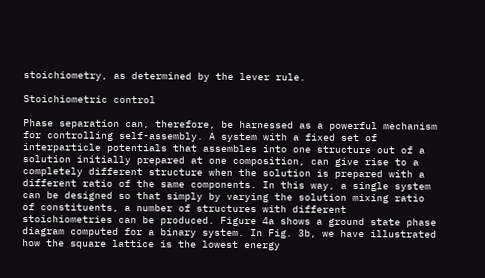stoichiometry, as determined by the lever rule.

Stoichiometric control

Phase separation can, therefore, be harnessed as a powerful mechanism for controlling self-assembly. A system with a fixed set of interparticle potentials that assembles into one structure out of a solution initially prepared at one composition, can give rise to a completely different structure when the solution is prepared with a different ratio of the same components. In this way, a single system can be designed so that simply by varying the solution mixing ratio of constituents, a number of structures with different stoichiometries can be produced. Figure 4a shows a ground state phase diagram computed for a binary system. In Fig. 3b, we have illustrated how the square lattice is the lowest energy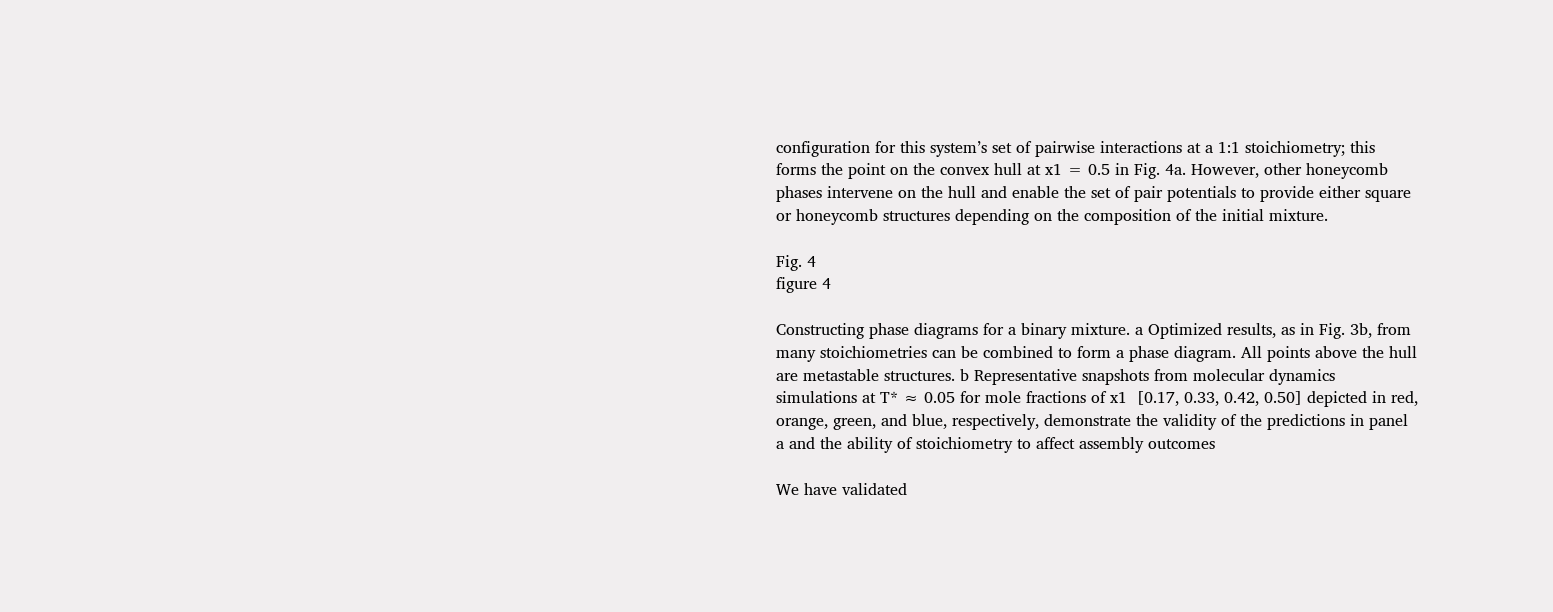configuration for this system’s set of pairwise interactions at a 1:1 stoichiometry; this forms the point on the convex hull at x1 = 0.5 in Fig. 4a. However, other honeycomb phases intervene on the hull and enable the set of pair potentials to provide either square or honeycomb structures depending on the composition of the initial mixture.

Fig. 4
figure 4

Constructing phase diagrams for a binary mixture. a Optimized results, as in Fig. 3b, from many stoichiometries can be combined to form a phase diagram. All points above the hull are metastable structures. b Representative snapshots from molecular dynamics simulations at T* ≈ 0.05 for mole fractions of x1  [0.17, 0.33, 0.42, 0.50] depicted in red, orange, green, and blue, respectively, demonstrate the validity of the predictions in panel a and the ability of stoichiometry to affect assembly outcomes

We have validated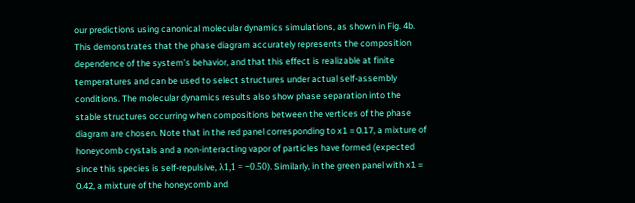our predictions using canonical molecular dynamics simulations, as shown in Fig. 4b. This demonstrates that the phase diagram accurately represents the composition dependence of the system’s behavior, and that this effect is realizable at finite temperatures and can be used to select structures under actual self-assembly conditions. The molecular dynamics results also show phase separation into the stable structures occurring when compositions between the vertices of the phase diagram are chosen. Note that in the red panel corresponding to x1 = 0.17, a mixture of honeycomb crystals and a non-interacting vapor of particles have formed (expected since this species is self-repulsive, λ1,1 = −0.50). Similarly, in the green panel with x1 = 0.42, a mixture of the honeycomb and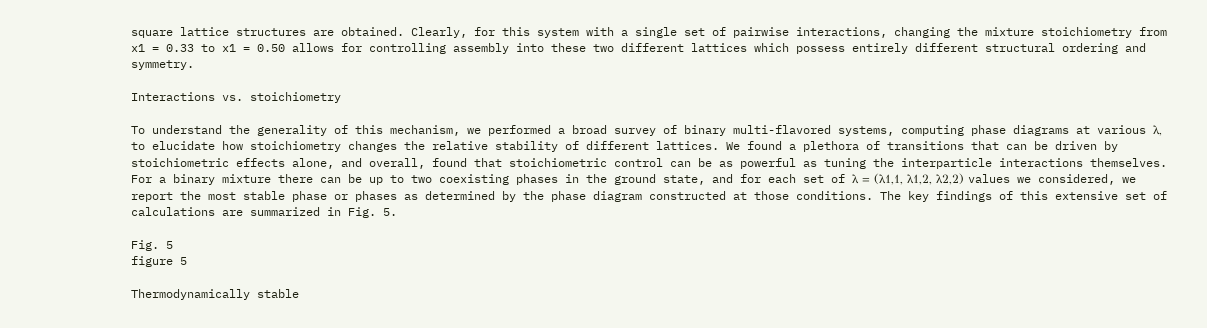square lattice structures are obtained. Clearly, for this system with a single set of pairwise interactions, changing the mixture stoichiometry from x1 = 0.33 to x1 = 0.50 allows for controlling assembly into these two different lattices which possess entirely different structural ordering and symmetry.

Interactions vs. stoichiometry

To understand the generality of this mechanism, we performed a broad survey of binary multi-flavored systems, computing phase diagrams at various λ, to elucidate how stoichiometry changes the relative stability of different lattices. We found a plethora of transitions that can be driven by stoichiometric effects alone, and overall, found that stoichiometric control can be as powerful as tuning the interparticle interactions themselves. For a binary mixture there can be up to two coexisting phases in the ground state, and for each set of λ = (λ1,1, λ1,2, λ2,2) values we considered, we report the most stable phase or phases as determined by the phase diagram constructed at those conditions. The key findings of this extensive set of calculations are summarized in Fig. 5.

Fig. 5
figure 5

Thermodynamically stable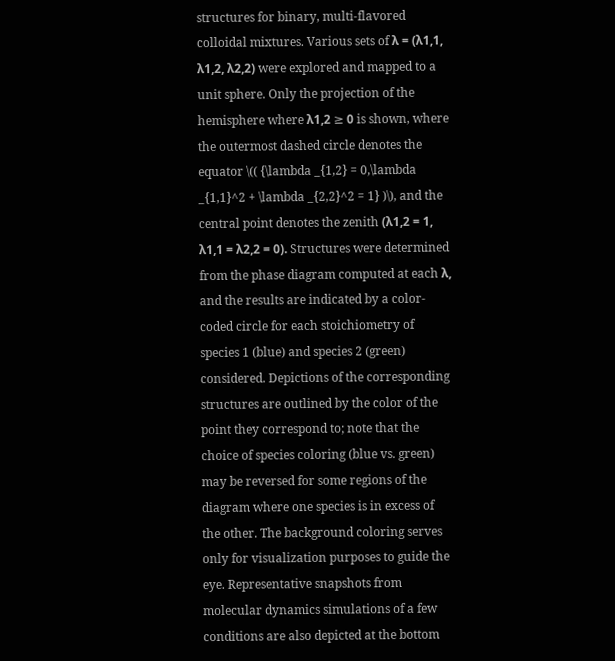structures for binary, multi-flavored colloidal mixtures. Various sets of λ = (λ1,1, λ1,2, λ2,2) were explored and mapped to a unit sphere. Only the projection of the hemisphere where λ1,2 ≥ 0 is shown, where the outermost dashed circle denotes the equator \(( {\lambda _{1,2} = 0,\lambda _{1,1}^2 + \lambda _{2,2}^2 = 1} )\), and the central point denotes the zenith (λ1,2 = 1, λ1,1 = λ2,2 = 0). Structures were determined from the phase diagram computed at each λ, and the results are indicated by a color-coded circle for each stoichiometry of species 1 (blue) and species 2 (green) considered. Depictions of the corresponding structures are outlined by the color of the point they correspond to; note that the choice of species coloring (blue vs. green) may be reversed for some regions of the diagram where one species is in excess of the other. The background coloring serves only for visualization purposes to guide the eye. Representative snapshots from molecular dynamics simulations of a few conditions are also depicted at the bottom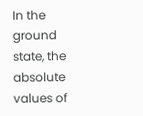In the ground state, the absolute values of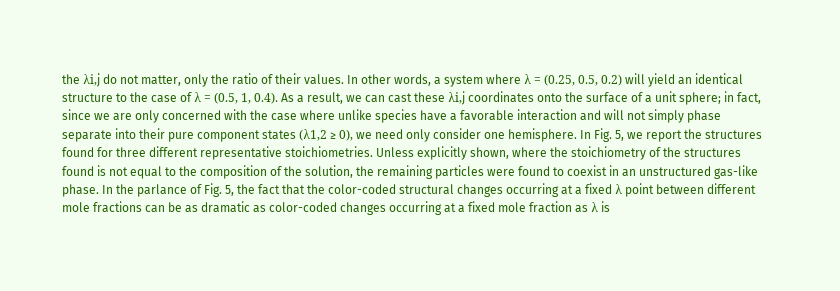the λi,j do not matter, only the ratio of their values. In other words, a system where λ = (0.25, 0.5, 0.2) will yield an identical structure to the case of λ = (0.5, 1, 0.4). As a result, we can cast these λi,j coordinates onto the surface of a unit sphere; in fact, since we are only concerned with the case where unlike species have a favorable interaction and will not simply phase separate into their pure component states (λ1,2 ≥ 0), we need only consider one hemisphere. In Fig. 5, we report the structures found for three different representative stoichiometries. Unless explicitly shown, where the stoichiometry of the structures found is not equal to the composition of the solution, the remaining particles were found to coexist in an unstructured gas-like phase. In the parlance of Fig. 5, the fact that the color-coded structural changes occurring at a fixed λ point between different mole fractions can be as dramatic as color-coded changes occurring at a fixed mole fraction as λ is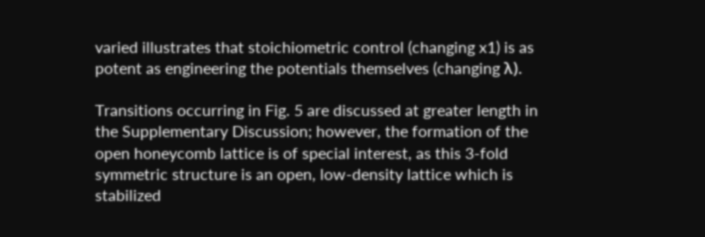varied illustrates that stoichiometric control (changing x1) is as potent as engineering the potentials themselves (changing λ).

Transitions occurring in Fig. 5 are discussed at greater length in the Supplementary Discussion; however, the formation of the open honeycomb lattice is of special interest, as this 3-fold symmetric structure is an open, low-density lattice which is stabilized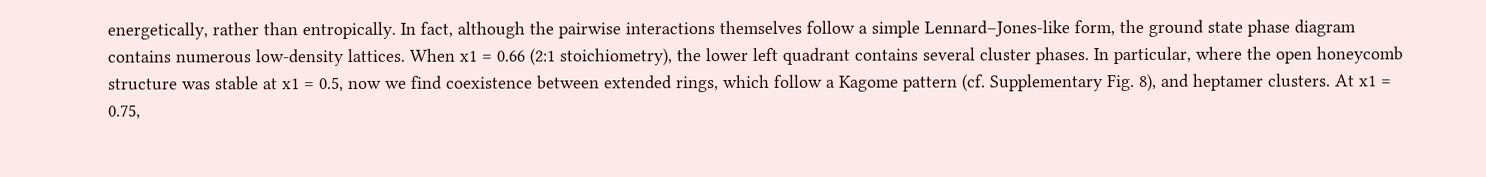energetically, rather than entropically. In fact, although the pairwise interactions themselves follow a simple Lennard–Jones-like form, the ground state phase diagram contains numerous low-density lattices. When x1 = 0.66 (2:1 stoichiometry), the lower left quadrant contains several cluster phases. In particular, where the open honeycomb structure was stable at x1 = 0.5, now we find coexistence between extended rings, which follow a Kagome pattern (cf. Supplementary Fig. 8), and heptamer clusters. At x1 = 0.75,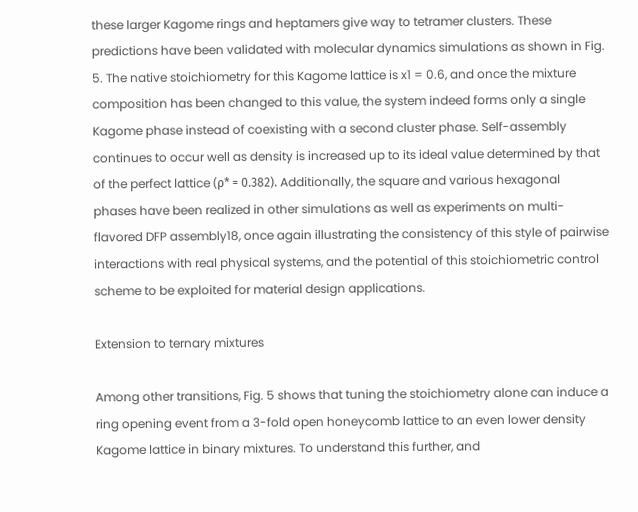these larger Kagome rings and heptamers give way to tetramer clusters. These predictions have been validated with molecular dynamics simulations as shown in Fig. 5. The native stoichiometry for this Kagome lattice is x1 = 0.6, and once the mixture composition has been changed to this value, the system indeed forms only a single Kagome phase instead of coexisting with a second cluster phase. Self-assembly continues to occur well as density is increased up to its ideal value determined by that of the perfect lattice (ρ* = 0.382). Additionally, the square and various hexagonal phases have been realized in other simulations as well as experiments on multi-flavored DFP assembly18, once again illustrating the consistency of this style of pairwise interactions with real physical systems, and the potential of this stoichiometric control scheme to be exploited for material design applications.

Extension to ternary mixtures

Among other transitions, Fig. 5 shows that tuning the stoichiometry alone can induce a ring opening event from a 3-fold open honeycomb lattice to an even lower density Kagome lattice in binary mixtures. To understand this further, and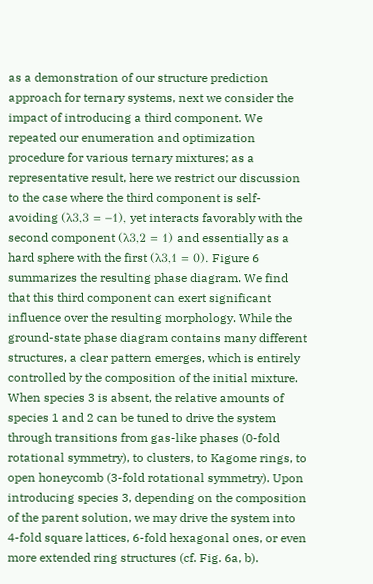as a demonstration of our structure prediction approach for ternary systems, next we consider the impact of introducing a third component. We repeated our enumeration and optimization procedure for various ternary mixtures; as a representative result, here we restrict our discussion to the case where the third component is self-avoiding (λ3,3 = −1), yet interacts favorably with the second component (λ3,2 = 1) and essentially as a hard sphere with the first (λ3,1 = 0). Figure 6 summarizes the resulting phase diagram. We find that this third component can exert significant influence over the resulting morphology. While the ground-state phase diagram contains many different structures, a clear pattern emerges, which is entirely controlled by the composition of the initial mixture. When species 3 is absent, the relative amounts of species 1 and 2 can be tuned to drive the system through transitions from gas-like phases (0-fold rotational symmetry), to clusters, to Kagome rings, to open honeycomb (3-fold rotational symmetry). Upon introducing species 3, depending on the composition of the parent solution, we may drive the system into 4-fold square lattices, 6-fold hexagonal ones, or even more extended ring structures (cf. Fig. 6a, b).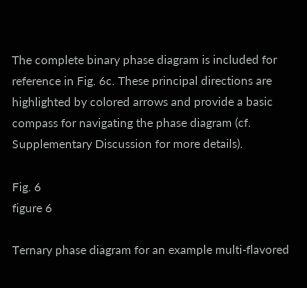The complete binary phase diagram is included for reference in Fig. 6c. These principal directions are highlighted by colored arrows and provide a basic compass for navigating the phase diagram (cf. Supplementary Discussion for more details).

Fig. 6
figure 6

Ternary phase diagram for an example multi-flavored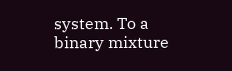system. To a binary mixture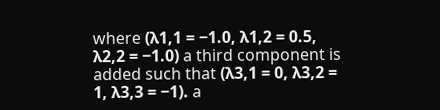where (λ1,1 = −1.0, λ1,2 = 0.5, λ2,2 = −1.0) a third component is added such that (λ3,1 = 0, λ3,2 = 1, λ3,3 = −1). a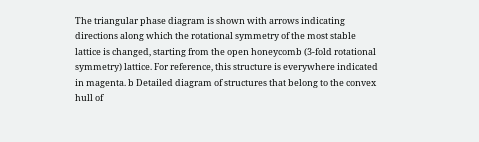The triangular phase diagram is shown with arrows indicating directions along which the rotational symmetry of the most stable lattice is changed, starting from the open honeycomb (3-fold rotational symmetry) lattice. For reference, this structure is everywhere indicated in magenta. b Detailed diagram of structures that belong to the convex hull of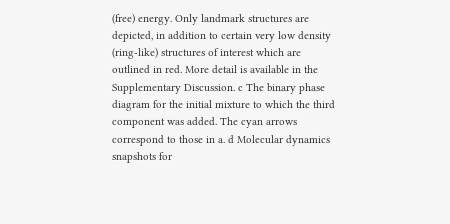(free) energy. Only landmark structures are depicted, in addition to certain very low density (ring-like) structures of interest which are outlined in red. More detail is available in the Supplementary Discussion. c The binary phase diagram for the initial mixture to which the third component was added. The cyan arrows correspond to those in a. d Molecular dynamics snapshots for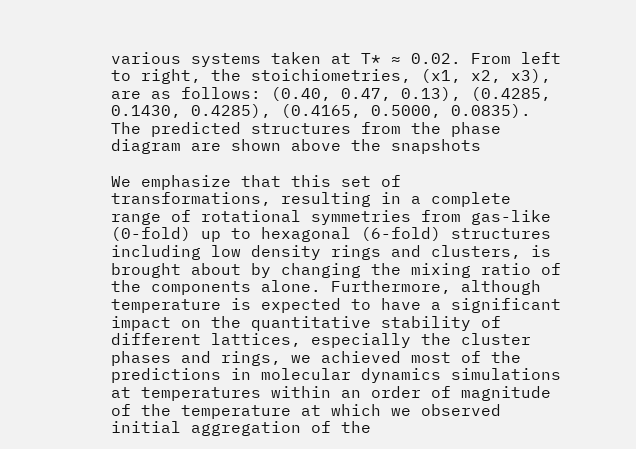various systems taken at T* ≈ 0.02. From left to right, the stoichiometries, (x1, x2, x3), are as follows: (0.40, 0.47, 0.13), (0.4285, 0.1430, 0.4285), (0.4165, 0.5000, 0.0835). The predicted structures from the phase diagram are shown above the snapshots

We emphasize that this set of transformations, resulting in a complete range of rotational symmetries from gas-like (0-fold) up to hexagonal (6-fold) structures including low density rings and clusters, is brought about by changing the mixing ratio of the components alone. Furthermore, although temperature is expected to have a significant impact on the quantitative stability of different lattices, especially the cluster phases and rings, we achieved most of the predictions in molecular dynamics simulations at temperatures within an order of magnitude of the temperature at which we observed initial aggregation of the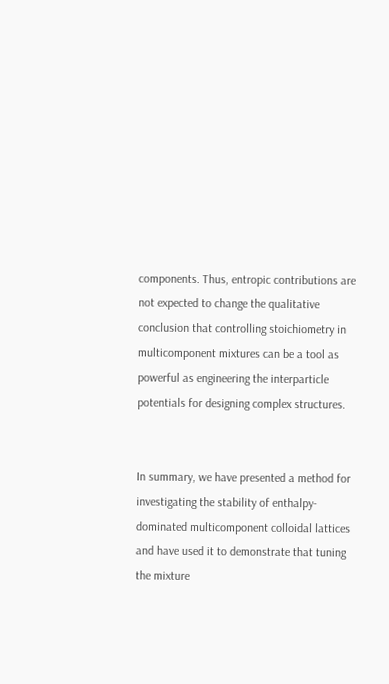components. Thus, entropic contributions are not expected to change the qualitative conclusion that controlling stoichiometry in multicomponent mixtures can be a tool as powerful as engineering the interparticle potentials for designing complex structures.


In summary, we have presented a method for investigating the stability of enthalpy-dominated multicomponent colloidal lattices and have used it to demonstrate that tuning the mixture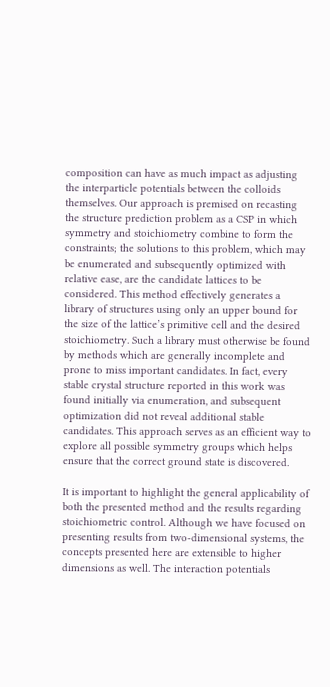composition can have as much impact as adjusting the interparticle potentials between the colloids themselves. Our approach is premised on recasting the structure prediction problem as a CSP in which symmetry and stoichiometry combine to form the constraints; the solutions to this problem, which may be enumerated and subsequently optimized with relative ease, are the candidate lattices to be considered. This method effectively generates a library of structures using only an upper bound for the size of the lattice’s primitive cell and the desired stoichiometry. Such a library must otherwise be found by methods which are generally incomplete and prone to miss important candidates. In fact, every stable crystal structure reported in this work was found initially via enumeration, and subsequent optimization did not reveal additional stable candidates. This approach serves as an efficient way to explore all possible symmetry groups which helps ensure that the correct ground state is discovered.

It is important to highlight the general applicability of both the presented method and the results regarding stoichiometric control. Although we have focused on presenting results from two-dimensional systems, the concepts presented here are extensible to higher dimensions as well. The interaction potentials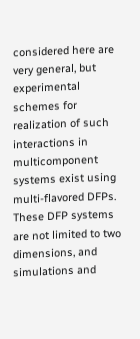considered here are very general, but experimental schemes for realization of such interactions in multicomponent systems exist using multi-flavored DFPs. These DFP systems are not limited to two dimensions, and simulations and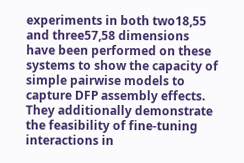experiments in both two18,55 and three57,58 dimensions have been performed on these systems to show the capacity of simple pairwise models to capture DFP assembly effects. They additionally demonstrate the feasibility of fine-tuning interactions in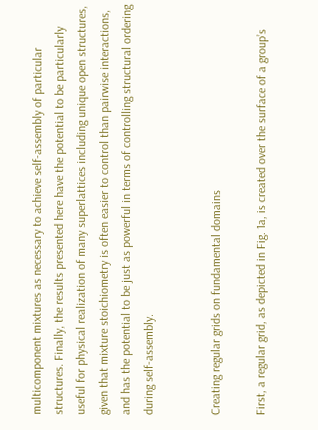multicomponent mixtures as necessary to achieve self-assembly of particular structures. Finally, the results presented here have the potential to be particularly useful for physical realization of many superlattices including unique open structures, given that mixture stoichiometry is often easier to control than pairwise interactions, and has the potential to be just as powerful in terms of controlling structural ordering during self-assembly.


Creating regular grids on fundamental domains

First, a regular grid, as depicted in Fig. 1a, is created over the surface of a group’s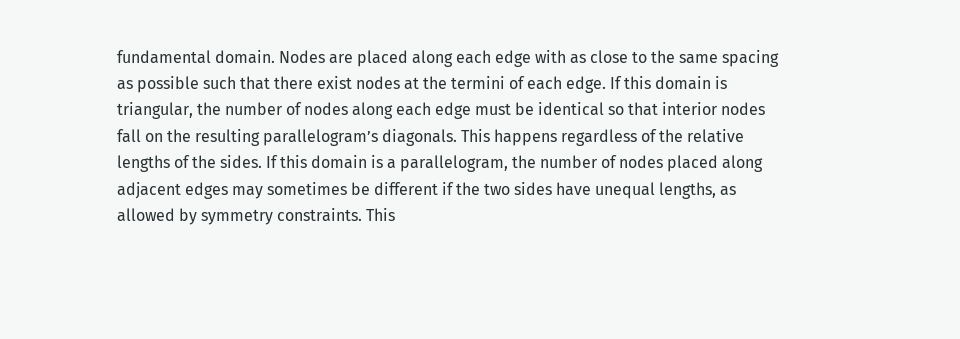fundamental domain. Nodes are placed along each edge with as close to the same spacing as possible such that there exist nodes at the termini of each edge. If this domain is triangular, the number of nodes along each edge must be identical so that interior nodes fall on the resulting parallelogram’s diagonals. This happens regardless of the relative lengths of the sides. If this domain is a parallelogram, the number of nodes placed along adjacent edges may sometimes be different if the two sides have unequal lengths, as allowed by symmetry constraints. This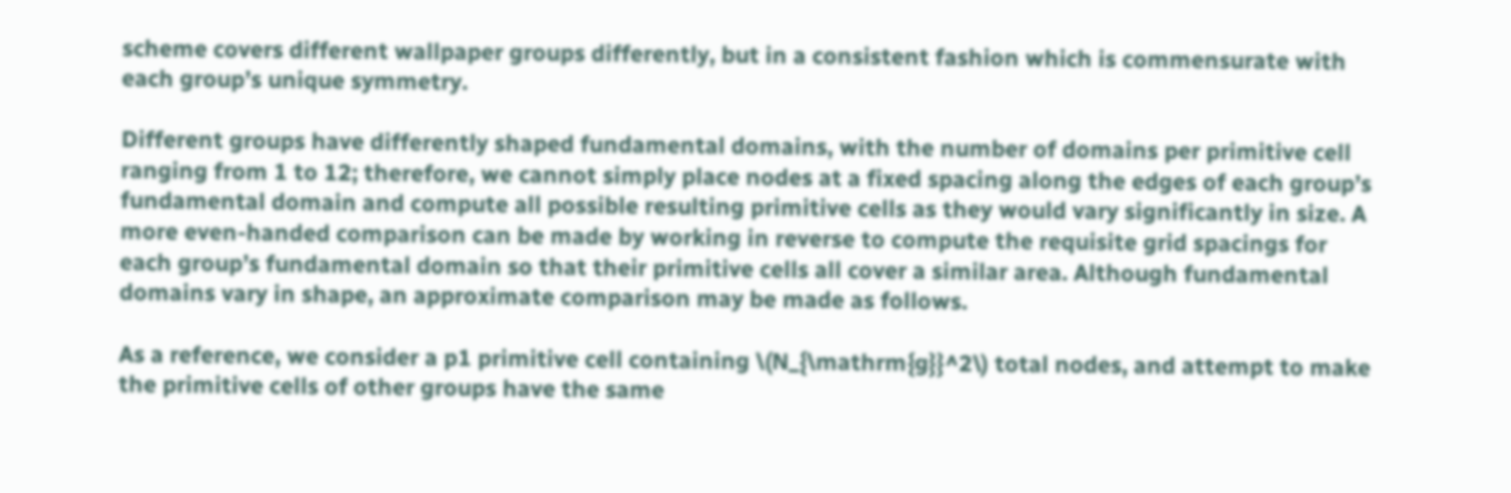scheme covers different wallpaper groups differently, but in a consistent fashion which is commensurate with each group’s unique symmetry.

Different groups have differently shaped fundamental domains, with the number of domains per primitive cell ranging from 1 to 12; therefore, we cannot simply place nodes at a fixed spacing along the edges of each group’s fundamental domain and compute all possible resulting primitive cells as they would vary significantly in size. A more even-handed comparison can be made by working in reverse to compute the requisite grid spacings for each group’s fundamental domain so that their primitive cells all cover a similar area. Although fundamental domains vary in shape, an approximate comparison may be made as follows.

As a reference, we consider a p1 primitive cell containing \(N_{\mathrm{g}}^2\) total nodes, and attempt to make the primitive cells of other groups have the same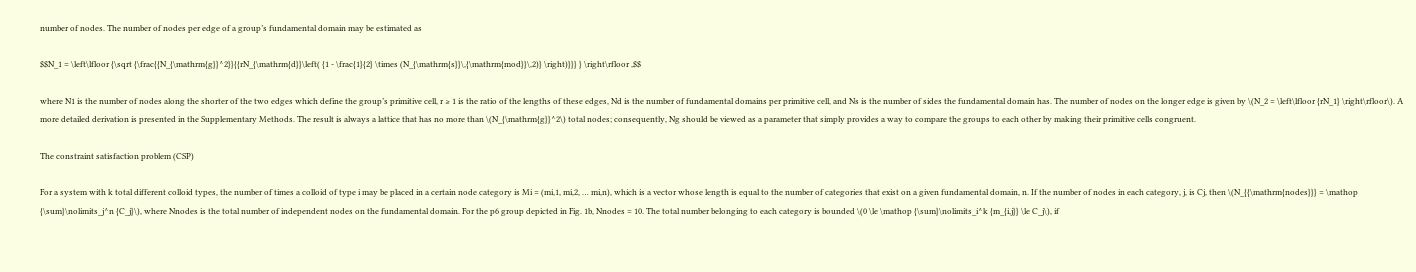number of nodes. The number of nodes per edge of a group’s fundamental domain may be estimated as

$$N_1 = \left\lfloor {\sqrt {\frac{{N_{\mathrm{g}}^2}}{{rN_{\mathrm{d}}\left( {1 - \frac{1}{2} \times (N_{\mathrm{s}}\,{\mathrm{mod}}\,2)} \right)}}} } \right\rfloor ,$$

where N1 is the number of nodes along the shorter of the two edges which define the group’s primitive cell, r ≥ 1 is the ratio of the lengths of these edges, Nd is the number of fundamental domains per primitive cell, and Ns is the number of sides the fundamental domain has. The number of nodes on the longer edge is given by \(N_2 = \left\lfloor {rN_1} \right\rfloor\). A more detailed derivation is presented in the Supplementary Methods. The result is always a lattice that has no more than \(N_{\mathrm{g}}^2\) total nodes; consequently, Ng should be viewed as a parameter that simply provides a way to compare the groups to each other by making their primitive cells congruent.

The constraint satisfaction problem (CSP)

For a system with k total different colloid types, the number of times a colloid of type i may be placed in a certain node category is Mi = (mi,1, mi,2, … mi,n), which is a vector whose length is equal to the number of categories that exist on a given fundamental domain, n. If the number of nodes in each category, j, is Cj, then \(N_{{\mathrm{nodes}}} = \mathop {\sum}\nolimits_j^n {C_j}\), where Nnodes is the total number of independent nodes on the fundamental domain. For the p6 group depicted in Fig. 1b, Nnodes = 10. The total number belonging to each category is bounded \(0 \le \mathop {\sum}\nolimits_i^k {m_{i,j}} \le C_j\), if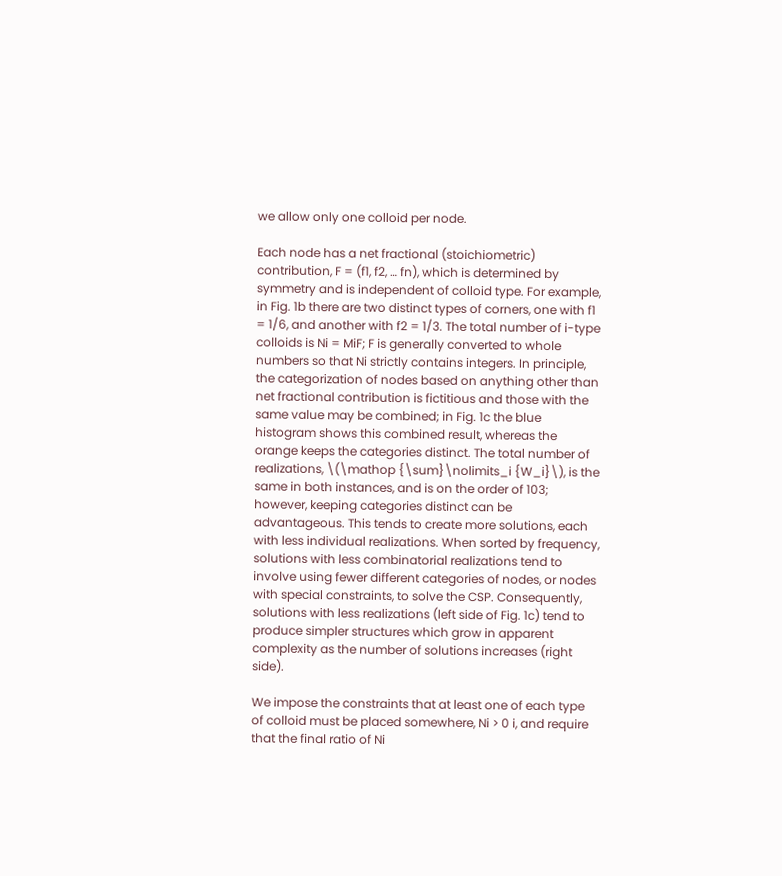we allow only one colloid per node.

Each node has a net fractional (stoichiometric) contribution, F = (f1, f2, … fn), which is determined by symmetry and is independent of colloid type. For example, in Fig. 1b there are two distinct types of corners, one with f1 = 1/6, and another with f2 = 1/3. The total number of i-type colloids is Ni = MiF; F is generally converted to whole numbers so that Ni strictly contains integers. In principle, the categorization of nodes based on anything other than net fractional contribution is fictitious and those with the same value may be combined; in Fig. 1c the blue histogram shows this combined result, whereas the orange keeps the categories distinct. The total number of realizations, \(\mathop {\sum}\nolimits_i {W_i}\), is the same in both instances, and is on the order of 103; however, keeping categories distinct can be advantageous. This tends to create more solutions, each with less individual realizations. When sorted by frequency, solutions with less combinatorial realizations tend to involve using fewer different categories of nodes, or nodes with special constraints, to solve the CSP. Consequently, solutions with less realizations (left side of Fig. 1c) tend to produce simpler structures which grow in apparent complexity as the number of solutions increases (right side).

We impose the constraints that at least one of each type of colloid must be placed somewhere, Ni > 0 i, and require that the final ratio of Ni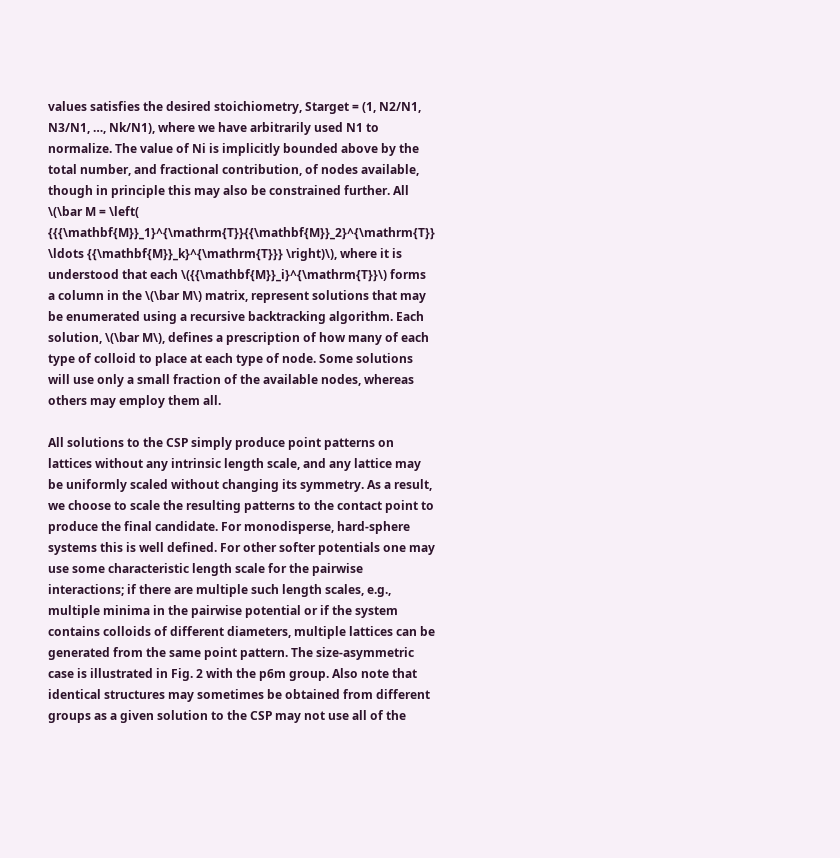values satisfies the desired stoichiometry, Starget = (1, N2/N1, N3/N1, …, Nk/N1), where we have arbitrarily used N1 to normalize. The value of Ni is implicitly bounded above by the total number, and fractional contribution, of nodes available, though in principle this may also be constrained further. All \(\bar M = \left( {{{\mathbf{M}}_1}^{\mathrm{T}}{{\mathbf{M}}_2}^{\mathrm{T}} \ldots {{\mathbf{M}}_k}^{\mathrm{T}}} \right)\), where it is understood that each \({{\mathbf{M}}_i}^{\mathrm{T}}\) forms a column in the \(\bar M\) matrix, represent solutions that may be enumerated using a recursive backtracking algorithm. Each solution, \(\bar M\), defines a prescription of how many of each type of colloid to place at each type of node. Some solutions will use only a small fraction of the available nodes, whereas others may employ them all.

All solutions to the CSP simply produce point patterns on lattices without any intrinsic length scale, and any lattice may be uniformly scaled without changing its symmetry. As a result, we choose to scale the resulting patterns to the contact point to produce the final candidate. For monodisperse, hard-sphere systems this is well defined. For other softer potentials one may use some characteristic length scale for the pairwise interactions; if there are multiple such length scales, e.g., multiple minima in the pairwise potential or if the system contains colloids of different diameters, multiple lattices can be generated from the same point pattern. The size-asymmetric case is illustrated in Fig. 2 with the p6m group. Also note that identical structures may sometimes be obtained from different groups as a given solution to the CSP may not use all of the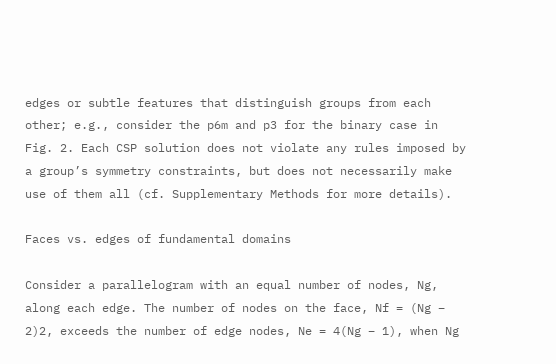edges or subtle features that distinguish groups from each other; e.g., consider the p6m and p3 for the binary case in Fig. 2. Each CSP solution does not violate any rules imposed by a group’s symmetry constraints, but does not necessarily make use of them all (cf. Supplementary Methods for more details).

Faces vs. edges of fundamental domains

Consider a parallelogram with an equal number of nodes, Ng, along each edge. The number of nodes on the face, Nf = (Ng − 2)2, exceeds the number of edge nodes, Ne = 4(Ng − 1), when Ng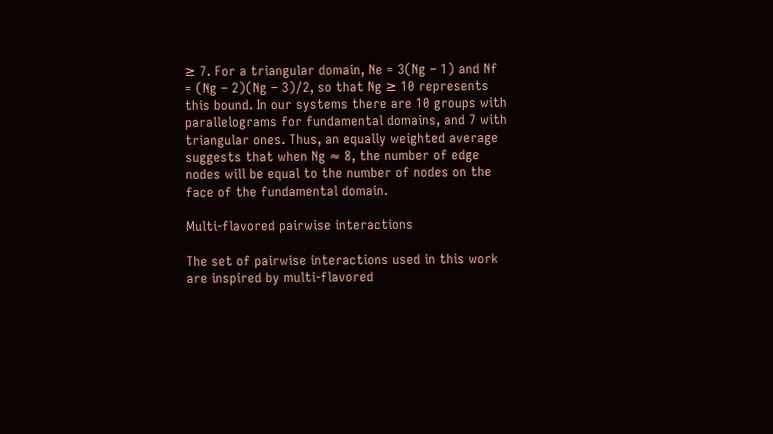≥ 7. For a triangular domain, Ne = 3(Ng − 1) and Nf = (Ng − 2)(Ng − 3)/2, so that Ng ≥ 10 represents this bound. In our systems there are 10 groups with parallelograms for fundamental domains, and 7 with triangular ones. Thus, an equally weighted average suggests that when Ng ≈ 8, the number of edge nodes will be equal to the number of nodes on the face of the fundamental domain.

Multi-flavored pairwise interactions

The set of pairwise interactions used in this work are inspired by multi-flavored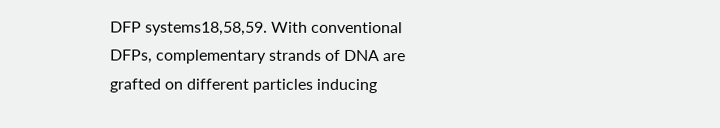DFP systems18,58,59. With conventional DFPs, complementary strands of DNA are grafted on different particles inducing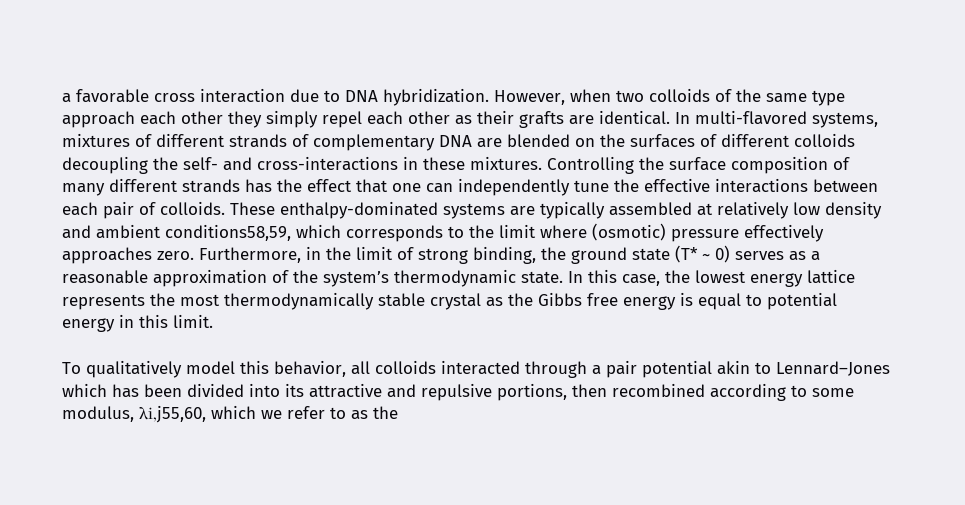a favorable cross interaction due to DNA hybridization. However, when two colloids of the same type approach each other they simply repel each other as their grafts are identical. In multi-flavored systems, mixtures of different strands of complementary DNA are blended on the surfaces of different colloids decoupling the self- and cross-interactions in these mixtures. Controlling the surface composition of many different strands has the effect that one can independently tune the effective interactions between each pair of colloids. These enthalpy-dominated systems are typically assembled at relatively low density and ambient conditions58,59, which corresponds to the limit where (osmotic) pressure effectively approaches zero. Furthermore, in the limit of strong binding, the ground state (T* ~ 0) serves as a reasonable approximation of the system’s thermodynamic state. In this case, the lowest energy lattice represents the most thermodynamically stable crystal as the Gibbs free energy is equal to potential energy in this limit.

To qualitatively model this behavior, all colloids interacted through a pair potential akin to Lennard–Jones which has been divided into its attractive and repulsive portions, then recombined according to some modulus, λi,j55,60, which we refer to as the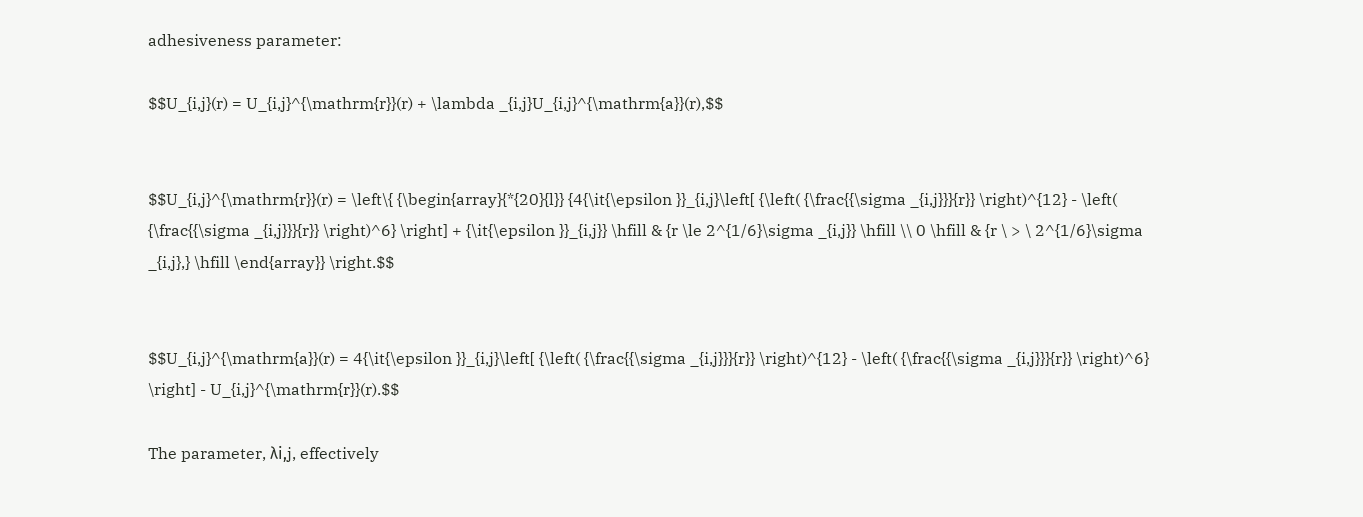adhesiveness parameter:

$$U_{i,j}(r) = U_{i,j}^{\mathrm{r}}(r) + \lambda _{i,j}U_{i,j}^{\mathrm{a}}(r),$$


$$U_{i,j}^{\mathrm{r}}(r) = \left\{ {\begin{array}{*{20}{l}} {4{\it{\epsilon }}_{i,j}\left[ {\left( {\frac{{\sigma _{i,j}}}{r}} \right)^{12} - \left( {\frac{{\sigma _{i,j}}}{r}} \right)^6} \right] + {\it{\epsilon }}_{i,j}} \hfill & {r \le 2^{1/6}\sigma _{i,j}} \hfill \\ 0 \hfill & {r \ > \ 2^{1/6}\sigma _{i,j},} \hfill \end{array}} \right.$$


$$U_{i,j}^{\mathrm{a}}(r) = 4{\it{\epsilon }}_{i,j}\left[ {\left( {\frac{{\sigma _{i,j}}}{r}} \right)^{12} - \left( {\frac{{\sigma _{i,j}}}{r}} \right)^6} \right] - U_{i,j}^{\mathrm{r}}(r).$$

The parameter, λi,j, effectively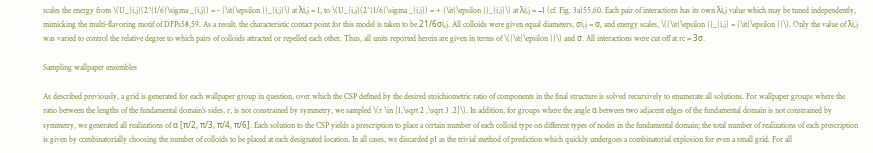scales the energy from \(U_{i,j}(2^{1/6}\sigma _{i,j}) = - {\it{\epsilon }}_{i,j}\) at λi,j = 1, to \(U_{i,j}(2^{1/6}\sigma _{i,j}) = + {\it{\epsilon }}_{i,j}\) at λi,j = −1 (cf. Fig. 3a)55,60. Each pair of interactions has its own λi,j value which may be tuned independently, mimicking the multi-flavoring motif of DFPs58,59. As a result, the characteristic contact point for this model is taken to be 21/6σi,j. All colloids were given equal diameters, σi,j = σ, and energy scales, \({\it{\epsilon }}_{i,j} = {\it{\epsilon }}\). Only the value of λi,j was varied to control the relative degree to which pairs of colloids attracted or repelled each other. Thus, all units reported herein are given in terms of \({\it{\epsilon }}\) and σ. All interactions were cut off at rc = 3σ.

Sampling wallpaper ensembles

As described previously, a grid is generated for each wallpaper group in question, over which the CSP defined by the desired stoichiometric ratio of components in the final structure is solved recursively to enumerate all solutions. For wallpaper groups where the ratio between the lengths of the fundamental domain’s sides, r, is not constrained by symmetry, we sampled \(r \in [1,\sqrt 2 ,\sqrt 3 ,2]\). In addition, for groups where the angle α between two adjacent edges of the fundamental domain is not constrained by symmetry, we generated all realizations of α [π/2, π/3, π/4, π/6]. Each solution to the CSP yields a prescription to place a certain number of each colloid type on different types of nodes in the fundamental domain; the total number of realizations of each prescription is given by combinatorially choosing the number of colloids to be placed at each designated location. In all cases, we discarded p1 as the trivial method of prediction which quickly undergoes a combinatorial explosion for even a small grid. For all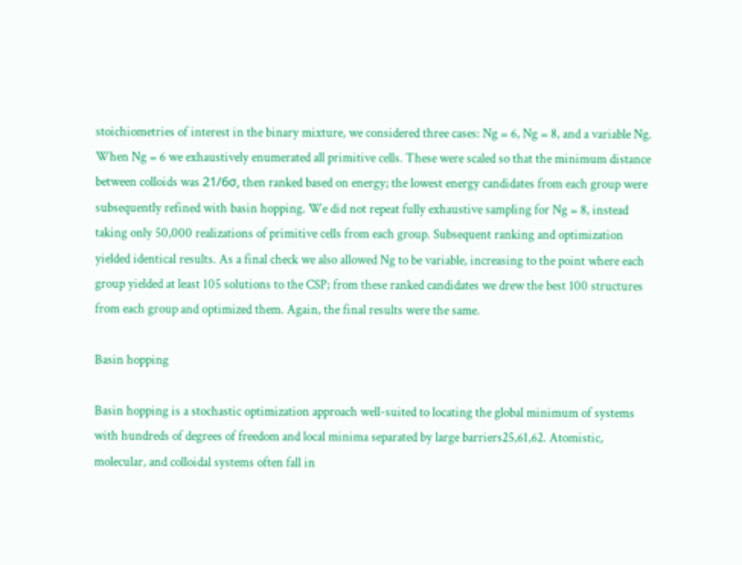stoichiometries of interest in the binary mixture, we considered three cases: Ng = 6, Ng = 8, and a variable Ng. When Ng = 6 we exhaustively enumerated all primitive cells. These were scaled so that the minimum distance between colloids was 21/6σ, then ranked based on energy; the lowest energy candidates from each group were subsequently refined with basin hopping. We did not repeat fully exhaustive sampling for Ng = 8, instead taking only 50,000 realizations of primitive cells from each group. Subsequent ranking and optimization yielded identical results. As a final check we also allowed Ng to be variable, increasing to the point where each group yielded at least 105 solutions to the CSP; from these ranked candidates we drew the best 100 structures from each group and optimized them. Again, the final results were the same.

Basin hopping

Basin hopping is a stochastic optimization approach well-suited to locating the global minimum of systems with hundreds of degrees of freedom and local minima separated by large barriers25,61,62. Atomistic, molecular, and colloidal systems often fall in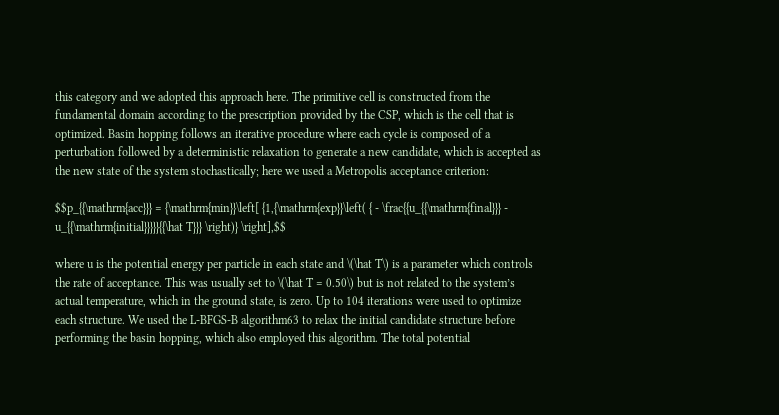this category and we adopted this approach here. The primitive cell is constructed from the fundamental domain according to the prescription provided by the CSP, which is the cell that is optimized. Basin hopping follows an iterative procedure where each cycle is composed of a perturbation followed by a deterministic relaxation to generate a new candidate, which is accepted as the new state of the system stochastically; here we used a Metropolis acceptance criterion:

$$p_{{\mathrm{acc}}} = {\mathrm{min}}\left[ {1,{\mathrm{exp}}\left( { - \frac{{u_{{\mathrm{final}}} - u_{{\mathrm{initial}}}}}{{\hat T}}} \right)} \right],$$

where u is the potential energy per particle in each state and \(\hat T\) is a parameter which controls the rate of acceptance. This was usually set to \(\hat T = 0.50\) but is not related to the system’s actual temperature, which in the ground state, is zero. Up to 104 iterations were used to optimize each structure. We used the L-BFGS-B algorithm63 to relax the initial candidate structure before performing the basin hopping, which also employed this algorithm. The total potential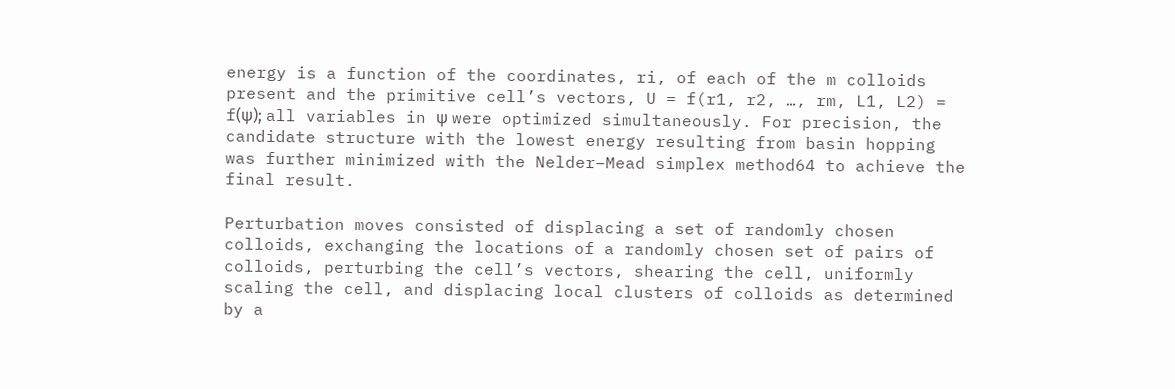energy is a function of the coordinates, ri, of each of the m colloids present and the primitive cell’s vectors, U = f(r1, r2, …, rm, L1, L2) = f(ψ); all variables in ψ were optimized simultaneously. For precision, the candidate structure with the lowest energy resulting from basin hopping was further minimized with the Nelder–Mead simplex method64 to achieve the final result.

Perturbation moves consisted of displacing a set of randomly chosen colloids, exchanging the locations of a randomly chosen set of pairs of colloids, perturbing the cell’s vectors, shearing the cell, uniformly scaling the cell, and displacing local clusters of colloids as determined by a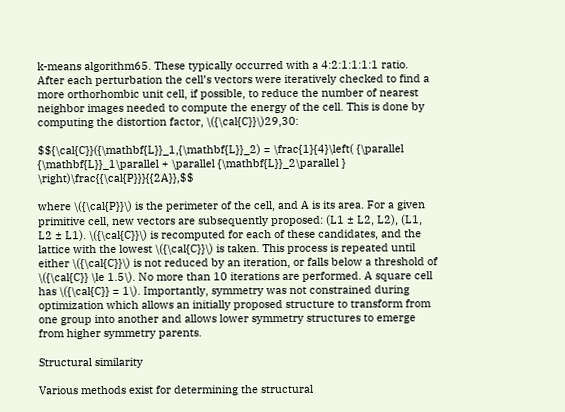k-means algorithm65. These typically occurred with a 4:2:1:1:1:1 ratio. After each perturbation the cell’s vectors were iteratively checked to find a more orthorhombic unit cell, if possible, to reduce the number of nearest neighbor images needed to compute the energy of the cell. This is done by computing the distortion factor, \({\cal{C}}\)29,30:

$${\cal{C}}({\mathbf{L}}_1,{\mathbf{L}}_2) = \frac{1}{4}\left( {\parallel {\mathbf{L}}_1\parallel + \parallel {\mathbf{L}}_2\parallel } \right)\frac{{\cal{P}}}{{2A}},$$

where \({\cal{P}}\) is the perimeter of the cell, and A is its area. For a given primitive cell, new vectors are subsequently proposed: (L1 ± L2, L2), (L1, L2 ± L1). \({\cal{C}}\) is recomputed for each of these candidates, and the lattice with the lowest \({\cal{C}}\) is taken. This process is repeated until either \({\cal{C}}\) is not reduced by an iteration, or falls below a threshold of \({\cal{C}} \le 1.5\). No more than 10 iterations are performed. A square cell has \({\cal{C}} = 1\). Importantly, symmetry was not constrained during optimization which allows an initially proposed structure to transform from one group into another and allows lower symmetry structures to emerge from higher symmetry parents.

Structural similarity

Various methods exist for determining the structural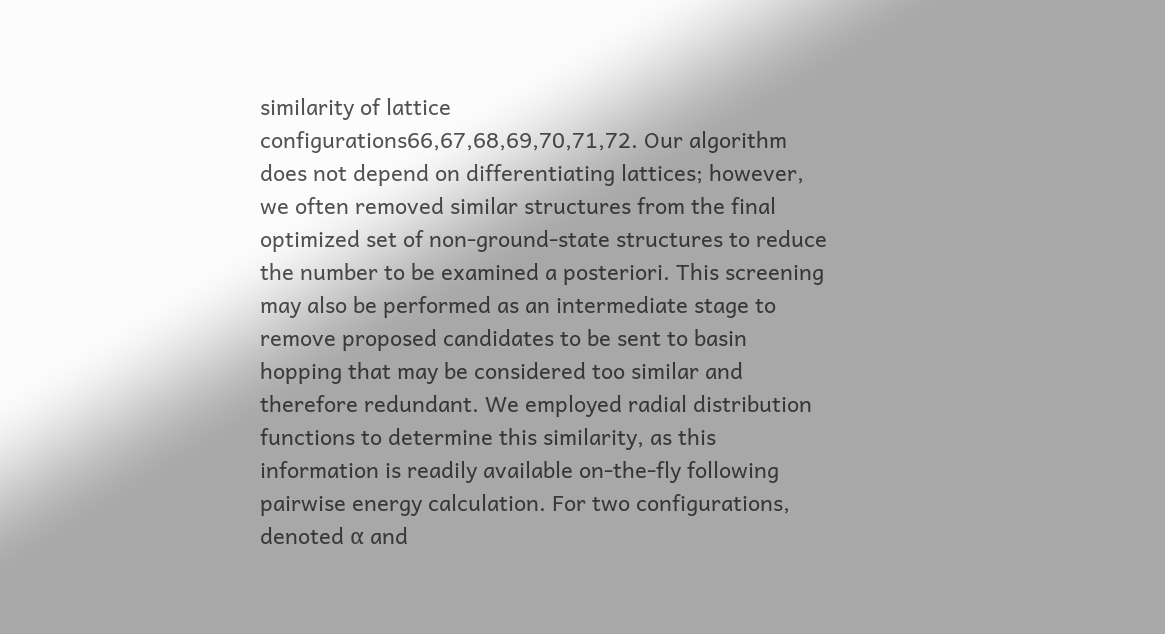similarity of lattice configurations66,67,68,69,70,71,72. Our algorithm does not depend on differentiating lattices; however, we often removed similar structures from the final optimized set of non-ground-state structures to reduce the number to be examined a posteriori. This screening may also be performed as an intermediate stage to remove proposed candidates to be sent to basin hopping that may be considered too similar and therefore redundant. We employed radial distribution functions to determine this similarity, as this information is readily available on-the-fly following pairwise energy calculation. For two configurations, denoted α and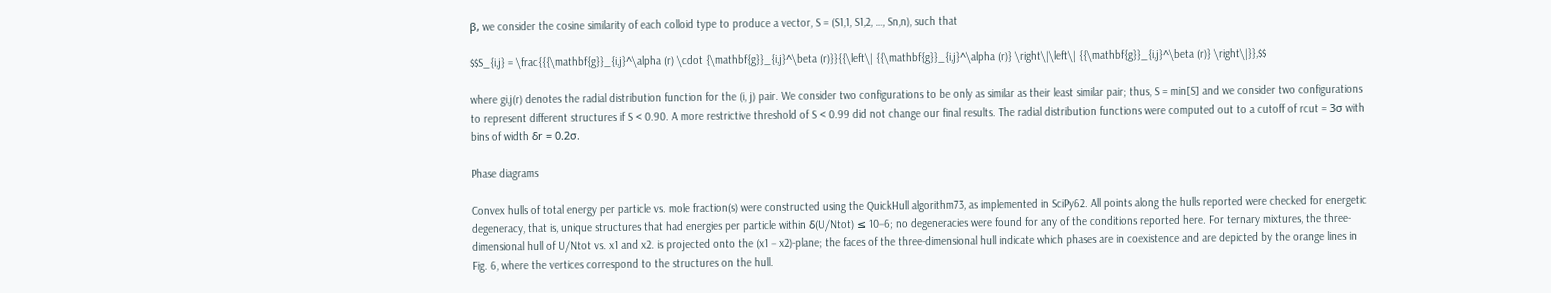β, we consider the cosine similarity of each colloid type to produce a vector, S = (S1,1, S1,2, …, Sn,n), such that

$$S_{i,j} = \frac{{{\mathbf{g}}_{i,j}^\alpha (r) \cdot {\mathbf{g}}_{i,j}^\beta (r)}}{{\left\| {{\mathbf{g}}_{i,j}^\alpha (r)} \right\|\left\| {{\mathbf{g}}_{i,j}^\beta (r)} \right\|}},$$

where gi,j(r) denotes the radial distribution function for the (i, j) pair. We consider two configurations to be only as similar as their least similar pair; thus, S = min[S] and we consider two configurations to represent different structures if S < 0.90. A more restrictive threshold of S < 0.99 did not change our final results. The radial distribution functions were computed out to a cutoff of rcut = 3σ with bins of width δr = 0.2σ.

Phase diagrams

Convex hulls of total energy per particle vs. mole fraction(s) were constructed using the QuickHull algorithm73, as implemented in SciPy62. All points along the hulls reported were checked for energetic degeneracy, that is, unique structures that had energies per particle within δ(U/Ntot) ≤ 10−6; no degeneracies were found for any of the conditions reported here. For ternary mixtures, the three-dimensional hull of U/Ntot vs. x1 and x2. is projected onto the (x1 − x2)-plane; the faces of the three-dimensional hull indicate which phases are in coexistence and are depicted by the orange lines in Fig. 6, where the vertices correspond to the structures on the hull.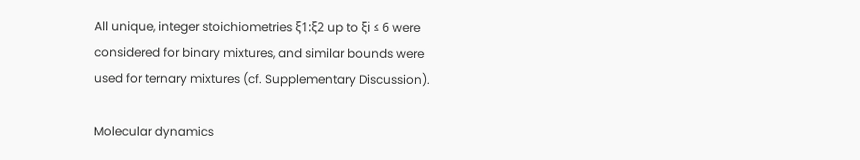All unique, integer stoichiometries ξ1:ξ2 up to ξi ≤ 6 were considered for binary mixtures, and similar bounds were used for ternary mixtures (cf. Supplementary Discussion).

Molecular dynamics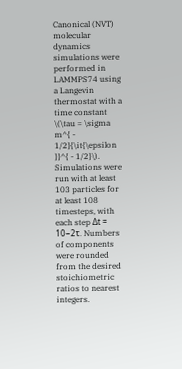Canonical (NVT) molecular dynamics simulations were performed in LAMMPS74 using a Langevin thermostat with a time constant \(\tau = \sigma m^{ - 1/2}{\it{\epsilon }}^{ - 1/2}\). Simulations were run with at least 103 particles for at least 108 timesteps, with each step Δt = 10−2τ. Numbers of components were rounded from the desired stoichiometric ratios to nearest integers.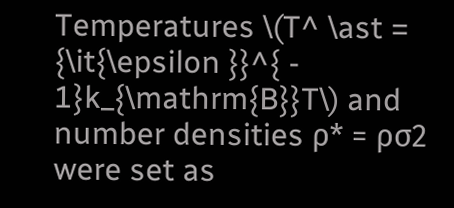Temperatures \(T^ \ast = {\it{\epsilon }}^{ - 1}k_{\mathrm{B}}T\) and number densities ρ* = ρσ2 were set as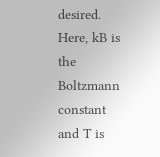desired. Here, kB is the Boltzmann constant and T is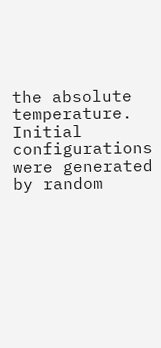the absolute temperature. Initial configurations were generated by random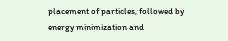placement of particles, followed by energy minimization and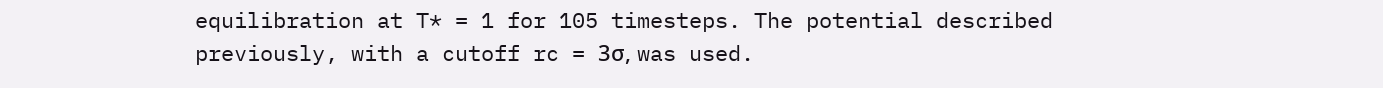equilibration at T* = 1 for 105 timesteps. The potential described previously, with a cutoff rc = 3σ, was used.